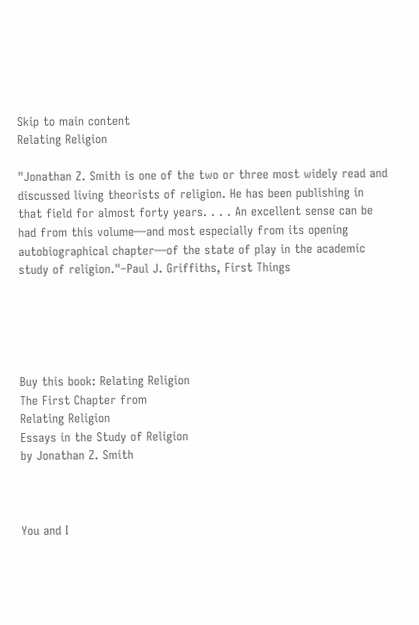Skip to main content
Relating Religion

"Jonathan Z. Smith is one of the two or three most widely read and discussed living theorists of religion. He has been publishing in that field for almost forty years. . . . An excellent sense can be had from this volume—and most especially from its opening autobiographical chapter—of the state of play in the academic study of religion."–Paul J. Griffiths, First Things





Buy this book: Relating Religion
The First Chapter from
Relating Religion
Essays in the Study of Religion
by Jonathan Z. Smith



You and I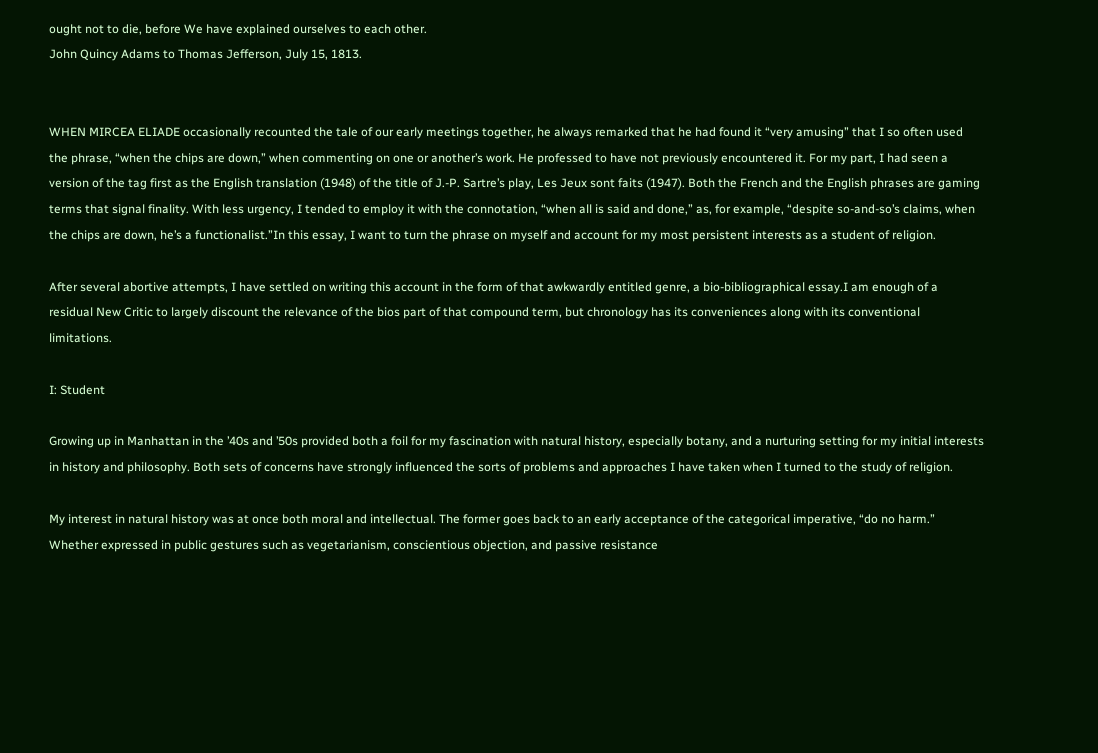ought not to die, before We have explained ourselves to each other.
John Quincy Adams to Thomas Jefferson, July 15, 1813.


WHEN MIRCEA ELIADE occasionally recounted the tale of our early meetings together, he always remarked that he had found it “very amusing” that I so often used the phrase, “when the chips are down,” when commenting on one or another’s work. He professed to have not previously encountered it. For my part, I had seen a version of the tag first as the English translation (1948) of the title of J.-P. Sartre’s play, Les Jeux sont faits (1947). Both the French and the English phrases are gaming terms that signal finality. With less urgency, I tended to employ it with the connotation, “when all is said and done,” as, for example, “despite so-and-so’s claims, when the chips are down, he’s a functionalist.”In this essay, I want to turn the phrase on myself and account for my most persistent interests as a student of religion.

After several abortive attempts, I have settled on writing this account in the form of that awkwardly entitled genre, a bio-bibliographical essay.I am enough of a residual New Critic to largely discount the relevance of the bios part of that compound term, but chronology has its conveniences along with its conventional limitations.

I: Student

Growing up in Manhattan in the ’40s and ’50s provided both a foil for my fascination with natural history, especially botany, and a nurturing setting for my initial interests in history and philosophy. Both sets of concerns have strongly influenced the sorts of problems and approaches I have taken when I turned to the study of religion.

My interest in natural history was at once both moral and intellectual. The former goes back to an early acceptance of the categorical imperative, “do no harm.” Whether expressed in public gestures such as vegetarianism, conscientious objection, and passive resistance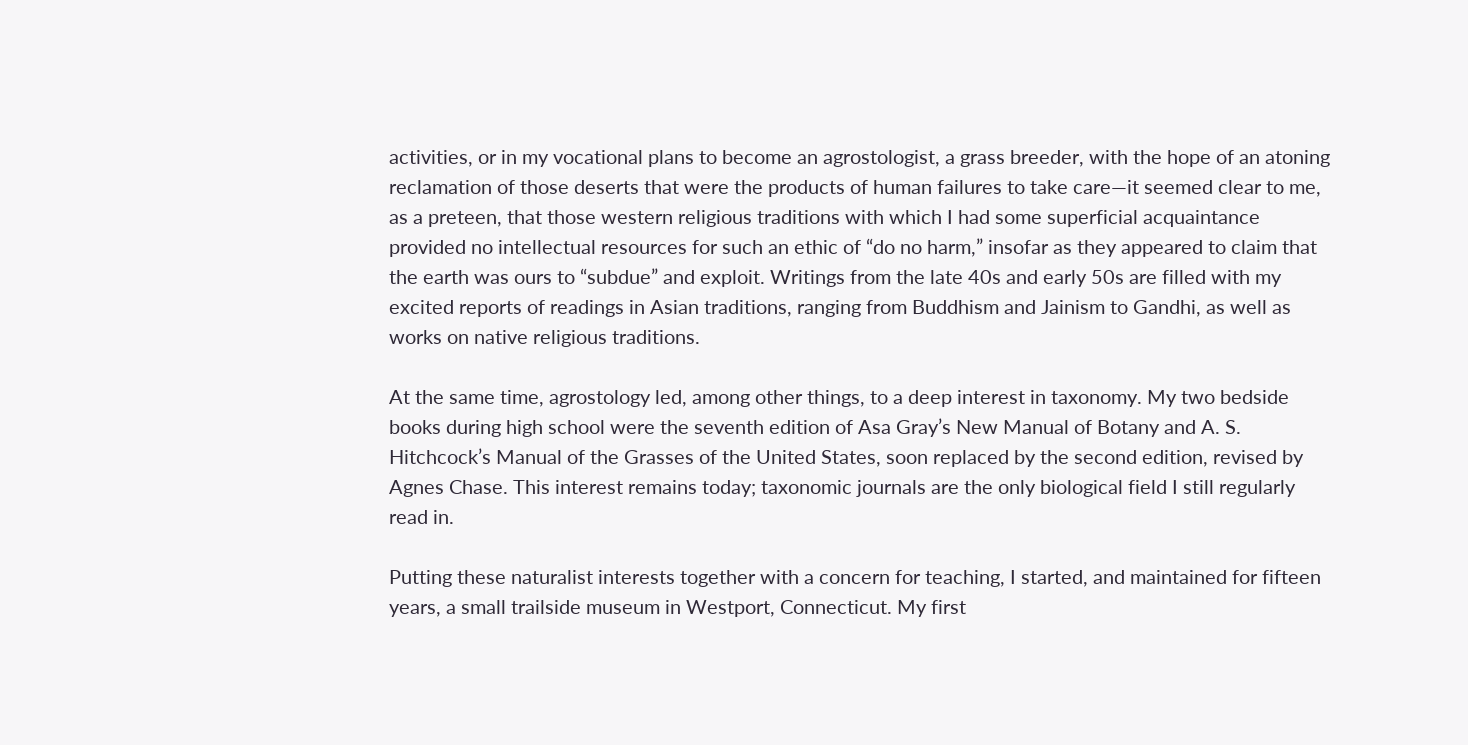activities, or in my vocational plans to become an agrostologist, a grass breeder, with the hope of an atoning reclamation of those deserts that were the products of human failures to take care—it seemed clear to me, as a preteen, that those western religious traditions with which I had some superficial acquaintance provided no intellectual resources for such an ethic of “do no harm,” insofar as they appeared to claim that the earth was ours to “subdue” and exploit. Writings from the late 40s and early 50s are filled with my excited reports of readings in Asian traditions, ranging from Buddhism and Jainism to Gandhi, as well as works on native religious traditions.

At the same time, agrostology led, among other things, to a deep interest in taxonomy. My two bedside books during high school were the seventh edition of Asa Gray’s New Manual of Botany and A. S. Hitchcock’s Manual of the Grasses of the United States, soon replaced by the second edition, revised by Agnes Chase. This interest remains today; taxonomic journals are the only biological field I still regularly read in.

Putting these naturalist interests together with a concern for teaching, I started, and maintained for fifteen years, a small trailside museum in Westport, Connecticut. My first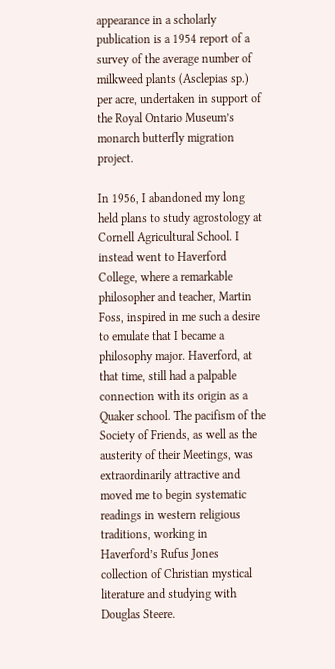appearance in a scholarly publication is a 1954 report of a survey of the average number of milkweed plants (Asclepias sp.) per acre, undertaken in support of the Royal Ontario Museum’s monarch butterfly migration project.

In 1956, I abandoned my long held plans to study agrostology at Cornell Agricultural School. I instead went to Haverford College, where a remarkable philosopher and teacher, Martin Foss, inspired in me such a desire to emulate that I became a philosophy major. Haverford, at that time, still had a palpable connection with its origin as a Quaker school. The pacifism of the Society of Friends, as well as the austerity of their Meetings, was extraordinarily attractive and moved me to begin systematic readings in western religious traditions, working in Haverford’s Rufus Jones collection of Christian mystical literature and studying with Douglas Steere.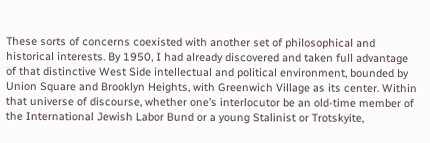These sorts of concerns coexisted with another set of philosophical and historical interests. By 1950, I had already discovered and taken full advantage of that distinctive West Side intellectual and political environment, bounded by Union Square and Brooklyn Heights, with Greenwich Village as its center. Within that universe of discourse, whether one’s interlocutor be an old-time member of the International Jewish Labor Bund or a young Stalinist or Trotskyite,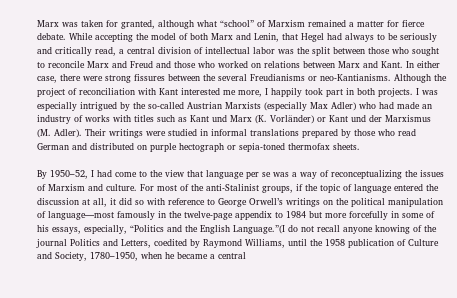Marx was taken for granted, although what “school” of Marxism remained a matter for fierce debate. While accepting the model of both Marx and Lenin, that Hegel had always to be seriously and critically read, a central division of intellectual labor was the split between those who sought to reconcile Marx and Freud and those who worked on relations between Marx and Kant. In either case, there were strong fissures between the several Freudianisms or neo-Kantianisms. Although the project of reconciliation with Kant interested me more, I happily took part in both projects. I was especially intrigued by the so-called Austrian Marxists (especially Max Adler) who had made an industry of works with titles such as Kant und Marx (K. Vorländer) or Kant und der Marxismus (M. Adler). Their writings were studied in informal translations prepared by those who read German and distributed on purple hectograph or sepia-toned thermofax sheets.

By 1950–52, I had come to the view that language per se was a way of reconceptualizing the issues of Marxism and culture. For most of the anti-Stalinist groups, if the topic of language entered the discussion at all, it did so with reference to George Orwell’s writings on the political manipulation of language—most famously in the twelve-page appendix to 1984 but more forcefully in some of his essays, especially, “Politics and the English Language.”(I do not recall anyone knowing of the journal Politics and Letters, coedited by Raymond Williams, until the 1958 publication of Culture and Society, 1780–1950, when he became a central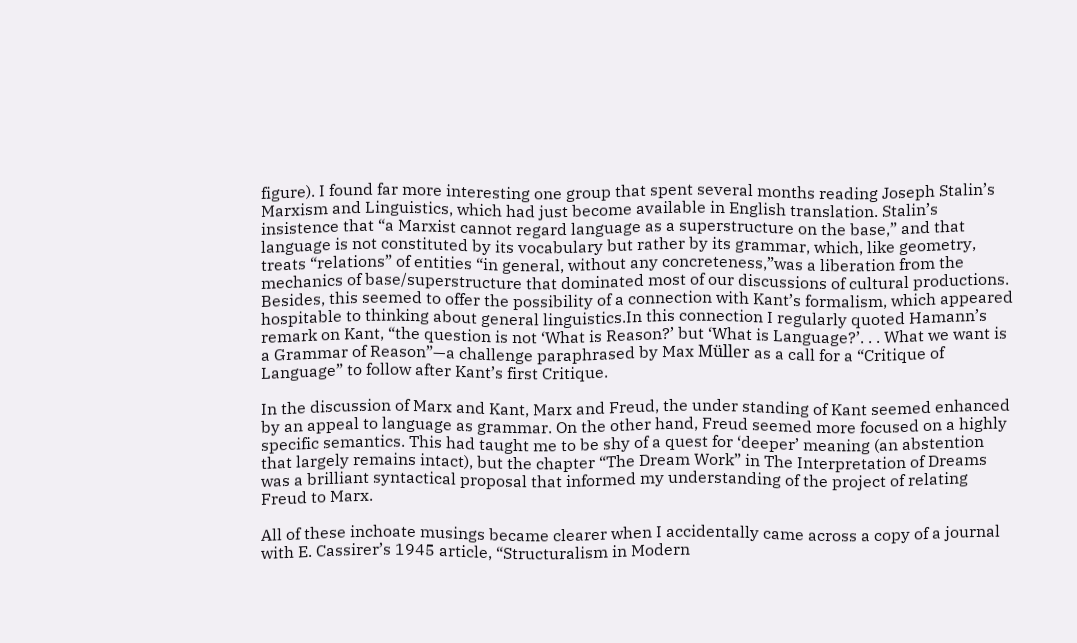figure). I found far more interesting one group that spent several months reading Joseph Stalin’s Marxism and Linguistics, which had just become available in English translation. Stalin’s insistence that “a Marxist cannot regard language as a superstructure on the base,” and that language is not constituted by its vocabulary but rather by its grammar, which, like geometry, treats “relations” of entities “in general, without any concreteness,”was a liberation from the mechanics of base/superstructure that dominated most of our discussions of cultural productions. Besides, this seemed to offer the possibility of a connection with Kant’s formalism, which appeared hospitable to thinking about general linguistics.In this connection I regularly quoted Hamann’s remark on Kant, “the question is not ‘What is Reason?’ but ‘What is Language?’. . . What we want is a Grammar of Reason”—a challenge paraphrased by Max Müller as a call for a “Critique of Language” to follow after Kant’s first Critique.

In the discussion of Marx and Kant, Marx and Freud, the under standing of Kant seemed enhanced by an appeal to language as grammar. On the other hand, Freud seemed more focused on a highly specific semantics. This had taught me to be shy of a quest for ‘deeper’ meaning (an abstention that largely remains intact), but the chapter “The Dream Work” in The Interpretation of Dreams was a brilliant syntactical proposal that informed my understanding of the project of relating Freud to Marx.

All of these inchoate musings became clearer when I accidentally came across a copy of a journal with E. Cassirer’s 1945 article, “Structuralism in Modern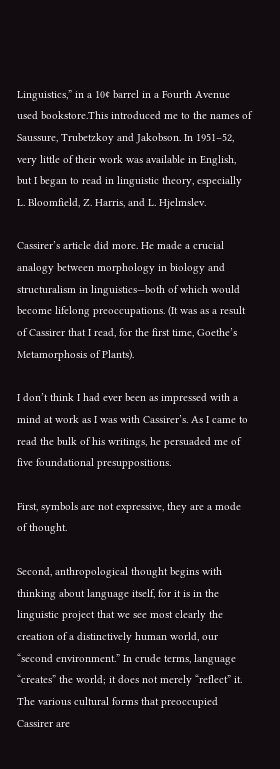Linguistics,” in a 10¢ barrel in a Fourth Avenue used bookstore.This introduced me to the names of Saussure, Trubetzkoy and Jakobson. In 1951–52, very little of their work was available in English, but I began to read in linguistic theory, especially L. Bloomfield, Z. Harris, and L. Hjelmslev.

Cassirer’s article did more. He made a crucial analogy between morphology in biology and structuralism in linguistics—both of which would become lifelong preoccupations. (It was as a result of Cassirer that I read, for the first time, Goethe’s Metamorphosis of Plants).

I don’t think I had ever been as impressed with a mind at work as I was with Cassirer’s. As I came to read the bulk of his writings, he persuaded me of five foundational presuppositions.

First, symbols are not expressive, they are a mode of thought.

Second, anthropological thought begins with thinking about language itself, for it is in the linguistic project that we see most clearly the creation of a distinctively human world, our “second environment.” In crude terms, language “creates” the world; it does not merely “reflect” it. The various cultural forms that preoccupied Cassirer are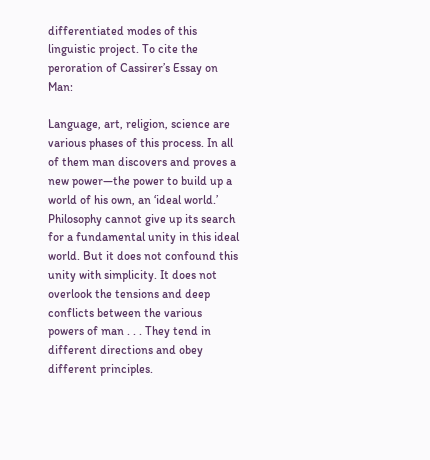differentiated modes of this linguistic project. To cite the peroration of Cassirer’s Essay on Man:

Language, art, religion, science are various phases of this process. In all of them man discovers and proves a new power—the power to build up a world of his own, an ‘ideal world.’ Philosophy cannot give up its search for a fundamental unity in this ideal world. But it does not confound this unity with simplicity. It does not overlook the tensions and deep conflicts between the various powers of man . . . They tend in different directions and obey different principles.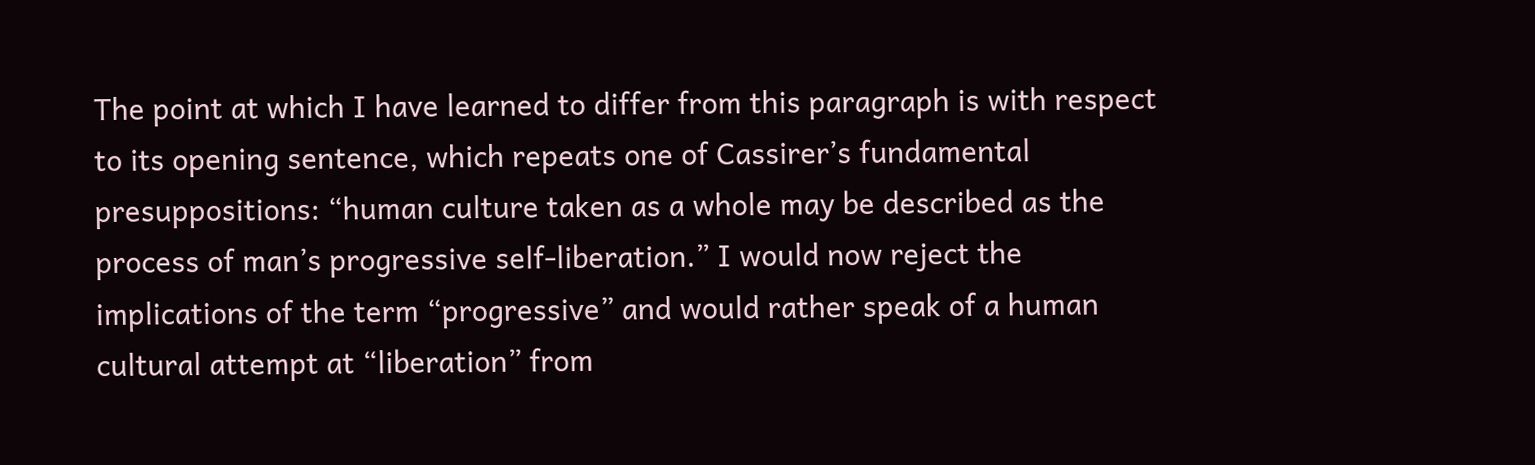The point at which I have learned to differ from this paragraph is with respect to its opening sentence, which repeats one of Cassirer’s fundamental presuppositions: “human culture taken as a whole may be described as the process of man’s progressive self-liberation.” I would now reject the implications of the term “progressive” and would rather speak of a human cultural attempt at “liberation” from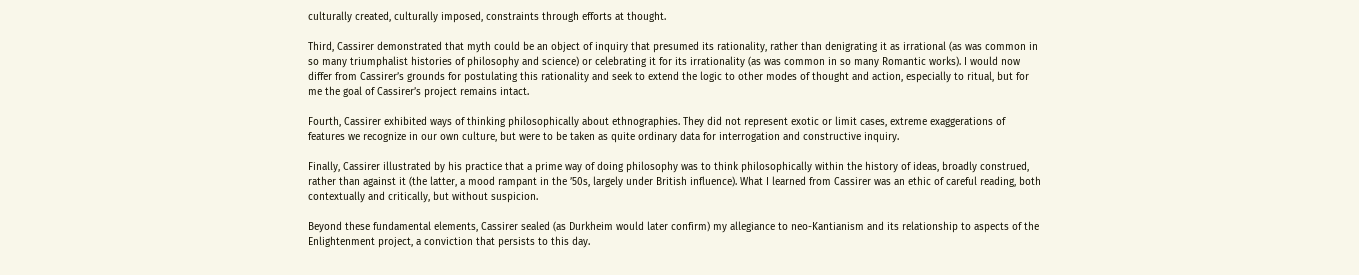culturally created, culturally imposed, constraints through efforts at thought.

Third, Cassirer demonstrated that myth could be an object of inquiry that presumed its rationality, rather than denigrating it as irrational (as was common in so many triumphalist histories of philosophy and science) or celebrating it for its irrationality (as was common in so many Romantic works). I would now differ from Cassirer’s grounds for postulating this rationality and seek to extend the logic to other modes of thought and action, especially to ritual, but for me the goal of Cassirer’s project remains intact.

Fourth, Cassirer exhibited ways of thinking philosophically about ethnographies. They did not represent exotic or limit cases, extreme exaggerations of features we recognize in our own culture, but were to be taken as quite ordinary data for interrogation and constructive inquiry.

Finally, Cassirer illustrated by his practice that a prime way of doing philosophy was to think philosophically within the history of ideas, broadly construed, rather than against it (the latter, a mood rampant in the ’50s, largely under British influence). What I learned from Cassirer was an ethic of careful reading, both contextually and critically, but without suspicion.

Beyond these fundamental elements, Cassirer sealed (as Durkheim would later confirm) my allegiance to neo-Kantianism and its relationship to aspects of the Enlightenment project, a conviction that persists to this day.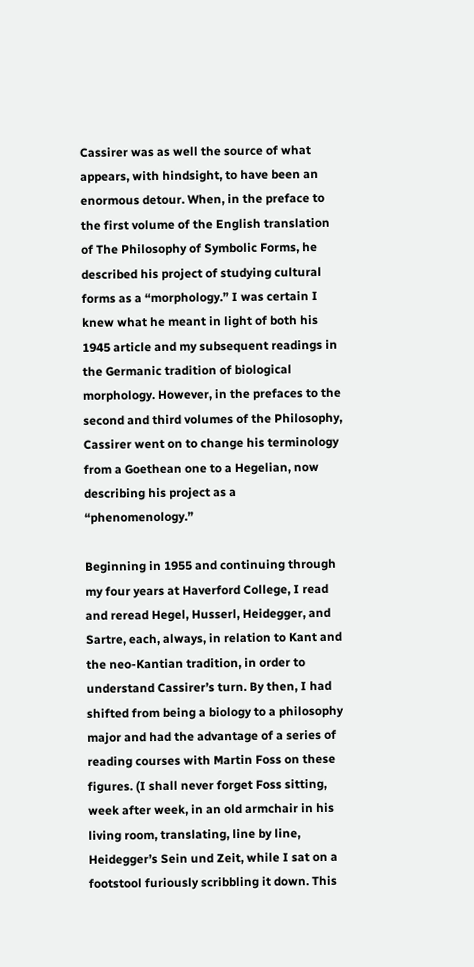Cassirer was as well the source of what appears, with hindsight, to have been an enormous detour. When, in the preface to the first volume of the English translation of The Philosophy of Symbolic Forms, he described his project of studying cultural forms as a “morphology.” I was certain I knew what he meant in light of both his 1945 article and my subsequent readings in the Germanic tradition of biological morphology. However, in the prefaces to the second and third volumes of the Philosophy, Cassirer went on to change his terminology from a Goethean one to a Hegelian, now describing his project as a “phenomenology.”

Beginning in 1955 and continuing through my four years at Haverford College, I read and reread Hegel, Husserl, Heidegger, and Sartre, each, always, in relation to Kant and the neo-Kantian tradition, in order to understand Cassirer’s turn. By then, I had shifted from being a biology to a philosophy major and had the advantage of a series of reading courses with Martin Foss on these figures. (I shall never forget Foss sitting, week after week, in an old armchair in his living room, translating, line by line, Heidegger’s Sein und Zeit, while I sat on a footstool furiously scribbling it down. This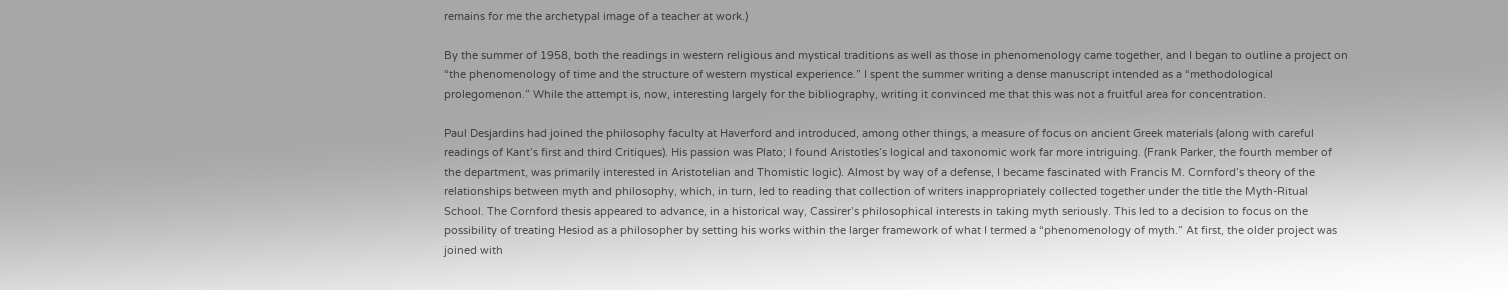remains for me the archetypal image of a teacher at work.)

By the summer of 1958, both the readings in western religious and mystical traditions as well as those in phenomenology came together, and I began to outline a project on “the phenomenology of time and the structure of western mystical experience.” I spent the summer writing a dense manuscript intended as a “methodological prolegomenon.” While the attempt is, now, interesting largely for the bibliography, writing it convinced me that this was not a fruitful area for concentration.

Paul Desjardins had joined the philosophy faculty at Haverford and introduced, among other things, a measure of focus on ancient Greek materials (along with careful readings of Kant’s first and third Critiques). His passion was Plato; I found Aristotles’s logical and taxonomic work far more intriguing. (Frank Parker, the fourth member of the department, was primarily interested in Aristotelian and Thomistic logic). Almost by way of a defense, I became fascinated with Francis M. Cornford’s theory of the relationships between myth and philosophy, which, in turn, led to reading that collection of writers inappropriately collected together under the title the Myth-Ritual School. The Cornford thesis appeared to advance, in a historical way, Cassirer’s philosophical interests in taking myth seriously. This led to a decision to focus on the possibility of treating Hesiod as a philosopher by setting his works within the larger framework of what I termed a “phenomenology of myth.” At first, the older project was joined with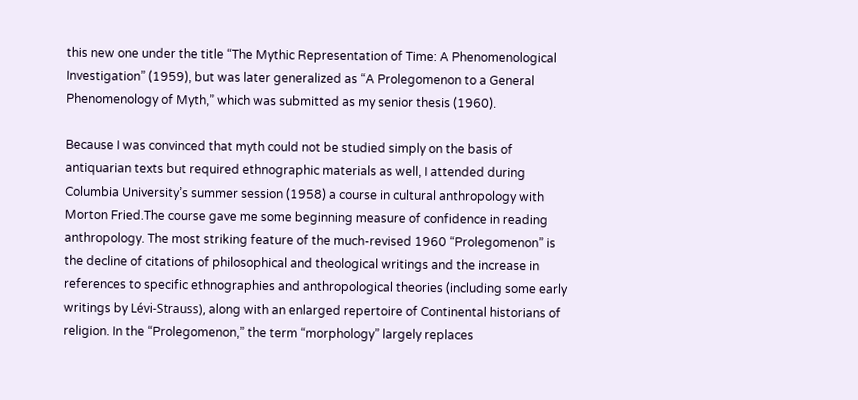this new one under the title “The Mythic Representation of Time: A Phenomenological Investigation” (1959), but was later generalized as “A Prolegomenon to a General Phenomenology of Myth,” which was submitted as my senior thesis (1960).

Because I was convinced that myth could not be studied simply on the basis of antiquarian texts but required ethnographic materials as well, I attended during Columbia University’s summer session (1958) a course in cultural anthropology with Morton Fried.The course gave me some beginning measure of confidence in reading anthropology. The most striking feature of the much-revised 1960 “Prolegomenon” is the decline of citations of philosophical and theological writings and the increase in references to specific ethnographies and anthropological theories (including some early writings by Lévi-Strauss), along with an enlarged repertoire of Continental historians of religion. In the “Prolegomenon,” the term “morphology” largely replaces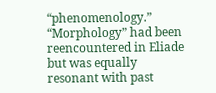“phenomenology.” “Morphology” had been reencountered in Eliade but was equally resonant with past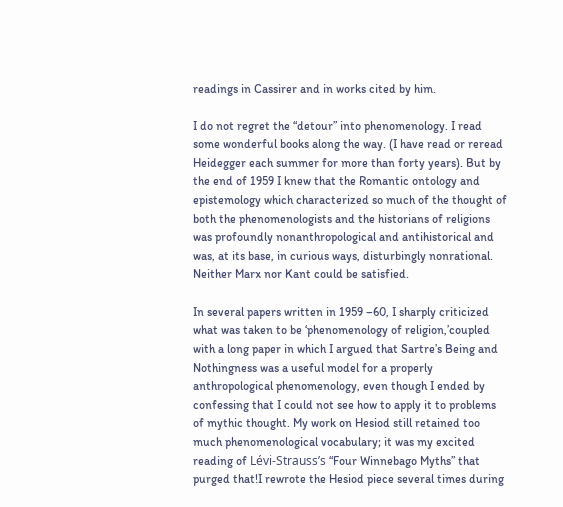readings in Cassirer and in works cited by him.

I do not regret the “detour” into phenomenology. I read some wonderful books along the way. (I have read or reread Heidegger each summer for more than forty years). But by the end of 1959 I knew that the Romantic ontology and epistemology which characterized so much of the thought of both the phenomenologists and the historians of religions was profoundly nonanthropological and antihistorical and was, at its base, in curious ways, disturbingly nonrational. Neither Marx nor Kant could be satisfied.

In several papers written in 1959 –60, I sharply criticized what was taken to be ‘phenomenology of religion,’coupled with a long paper in which I argued that Sartre’s Being and Nothingness was a useful model for a properly anthropological phenomenology, even though I ended by confessing that I could not see how to apply it to problems of mythic thought. My work on Hesiod still retained too much phenomenological vocabulary; it was my excited reading of Lévi-Strauss’s “Four Winnebago Myths” that purged that!I rewrote the Hesiod piece several times during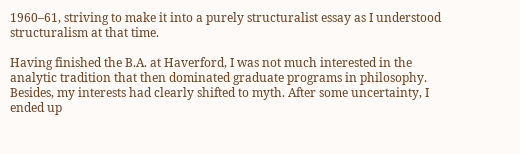1960–61, striving to make it into a purely structuralist essay as I understood structuralism at that time.

Having finished the B.A. at Haverford, I was not much interested in the analytic tradition that then dominated graduate programs in philosophy. Besides, my interests had clearly shifted to myth. After some uncertainty, I ended up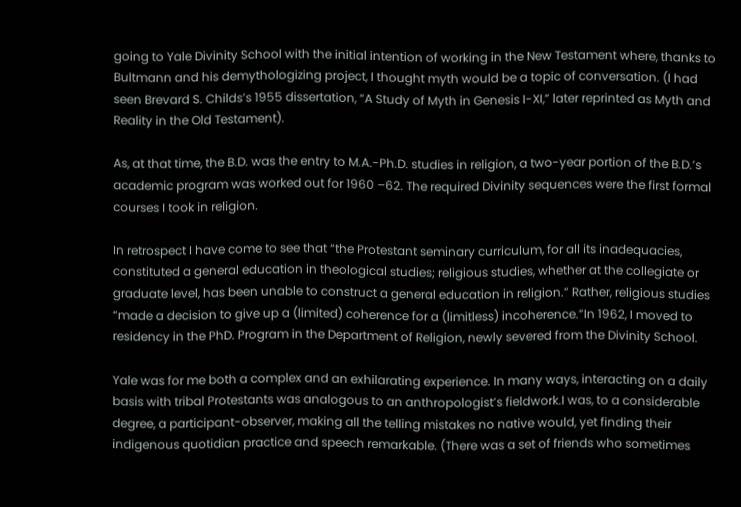going to Yale Divinity School with the initial intention of working in the New Testament where, thanks to Bultmann and his demythologizing project, I thought myth would be a topic of conversation. (I had seen Brevard S. Childs’s 1955 dissertation, “A Study of Myth in Genesis I-XI,” later reprinted as Myth and Reality in the Old Testament).

As, at that time, the B.D. was the entry to M.A.-Ph.D. studies in religion, a two-year portion of the B.D.’s academic program was worked out for 1960 –62. The required Divinity sequences were the first formal courses I took in religion.

In retrospect I have come to see that “the Protestant seminary curriculum, for all its inadequacies, constituted a general education in theological studies; religious studies, whether at the collegiate or graduate level, has been unable to construct a general education in religion.” Rather, religious studies “made a decision to give up a (limited) coherence for a (limitless) incoherence.”In 1962, I moved to residency in the PhD. Program in the Department of Religion, newly severed from the Divinity School.

Yale was for me both a complex and an exhilarating experience. In many ways, interacting on a daily basis with tribal Protestants was analogous to an anthropologist’s fieldwork.I was, to a considerable degree, a participant-observer, making all the telling mistakes no native would, yet finding their indigenous quotidian practice and speech remarkable. (There was a set of friends who sometimes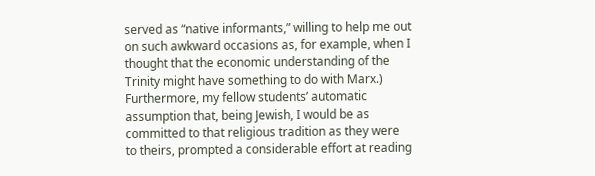served as “native informants,” willing to help me out on such awkward occasions as, for example, when I thought that the economic understanding of the Trinity might have something to do with Marx.) Furthermore, my fellow students’ automatic assumption that, being Jewish, I would be as committed to that religious tradition as they were to theirs, prompted a considerable effort at reading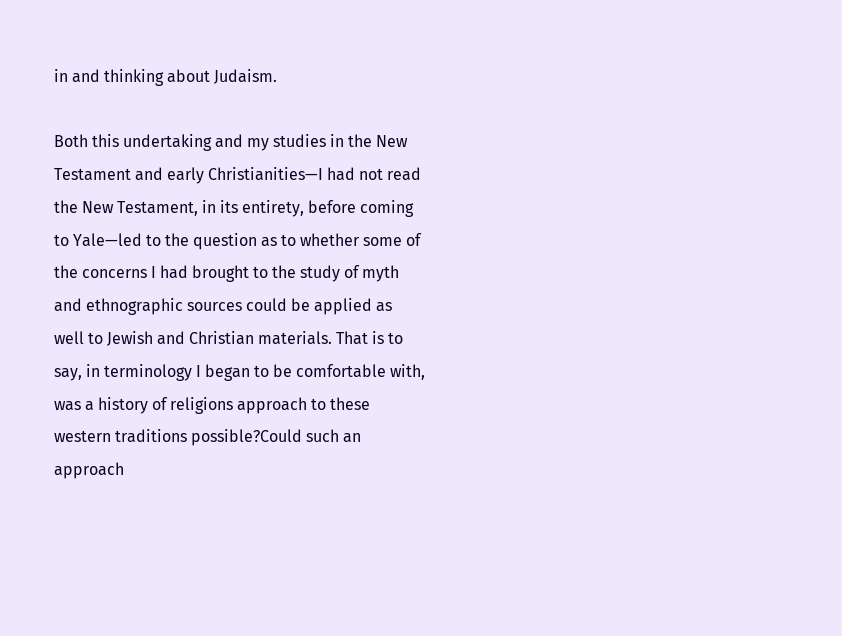in and thinking about Judaism.

Both this undertaking and my studies in the New Testament and early Christianities—I had not read the New Testament, in its entirety, before coming to Yale—led to the question as to whether some of the concerns I had brought to the study of myth and ethnographic sources could be applied as well to Jewish and Christian materials. That is to say, in terminology I began to be comfortable with, was a history of religions approach to these western traditions possible?Could such an approach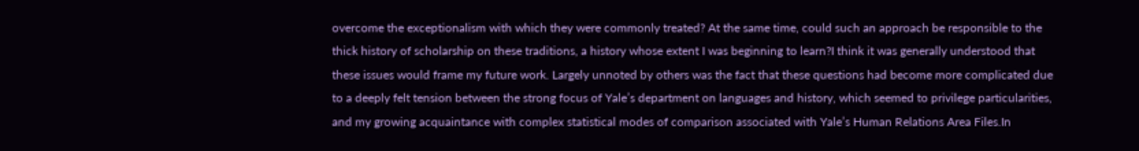overcome the exceptionalism with which they were commonly treated? At the same time, could such an approach be responsible to the thick history of scholarship on these traditions, a history whose extent I was beginning to learn?I think it was generally understood that these issues would frame my future work. Largely unnoted by others was the fact that these questions had become more complicated due to a deeply felt tension between the strong focus of Yale’s department on languages and history, which seemed to privilege particularities, and my growing acquaintance with complex statistical modes of comparison associated with Yale’s Human Relations Area Files.In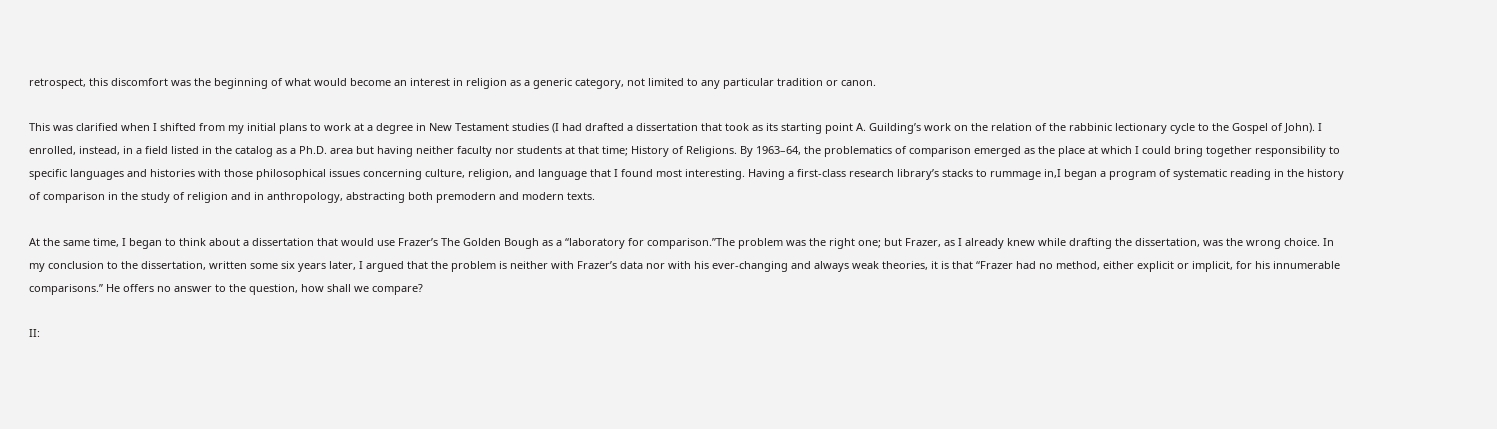retrospect, this discomfort was the beginning of what would become an interest in religion as a generic category, not limited to any particular tradition or canon.

This was clarified when I shifted from my initial plans to work at a degree in New Testament studies (I had drafted a dissertation that took as its starting point A. Guilding’s work on the relation of the rabbinic lectionary cycle to the Gospel of John). I enrolled, instead, in a field listed in the catalog as a Ph.D. area but having neither faculty nor students at that time; History of Religions. By 1963–64, the problematics of comparison emerged as the place at which I could bring together responsibility to specific languages and histories with those philosophical issues concerning culture, religion, and language that I found most interesting. Having a first-class research library’s stacks to rummage in,I began a program of systematic reading in the history of comparison in the study of religion and in anthropology, abstracting both premodern and modern texts.

At the same time, I began to think about a dissertation that would use Frazer’s The Golden Bough as a “laboratory for comparison.”The problem was the right one; but Frazer, as I already knew while drafting the dissertation, was the wrong choice. In my conclusion to the dissertation, written some six years later, I argued that the problem is neither with Frazer’s data nor with his ever-changing and always weak theories, it is that “Frazer had no method, either explicit or implicit, for his innumerable comparisons.” He offers no answer to the question, how shall we compare?

II: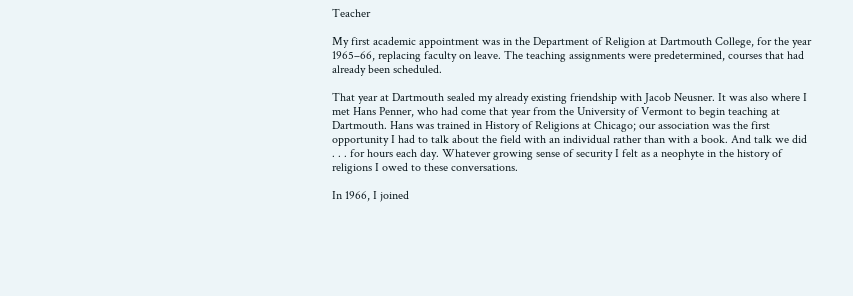Teacher

My first academic appointment was in the Department of Religion at Dartmouth College, for the year 1965–66, replacing faculty on leave. The teaching assignments were predetermined, courses that had already been scheduled.

That year at Dartmouth sealed my already existing friendship with Jacob Neusner. It was also where I met Hans Penner, who had come that year from the University of Vermont to begin teaching at Dartmouth. Hans was trained in History of Religions at Chicago; our association was the first opportunity I had to talk about the field with an individual rather than with a book. And talk we did . . . for hours each day. Whatever growing sense of security I felt as a neophyte in the history of religions I owed to these conversations.

In 1966, I joined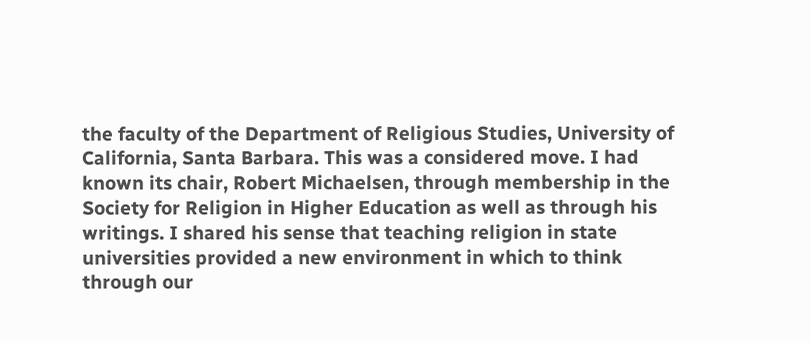the faculty of the Department of Religious Studies, University of California, Santa Barbara. This was a considered move. I had known its chair, Robert Michaelsen, through membership in the Society for Religion in Higher Education as well as through his writings. I shared his sense that teaching religion in state universities provided a new environment in which to think through our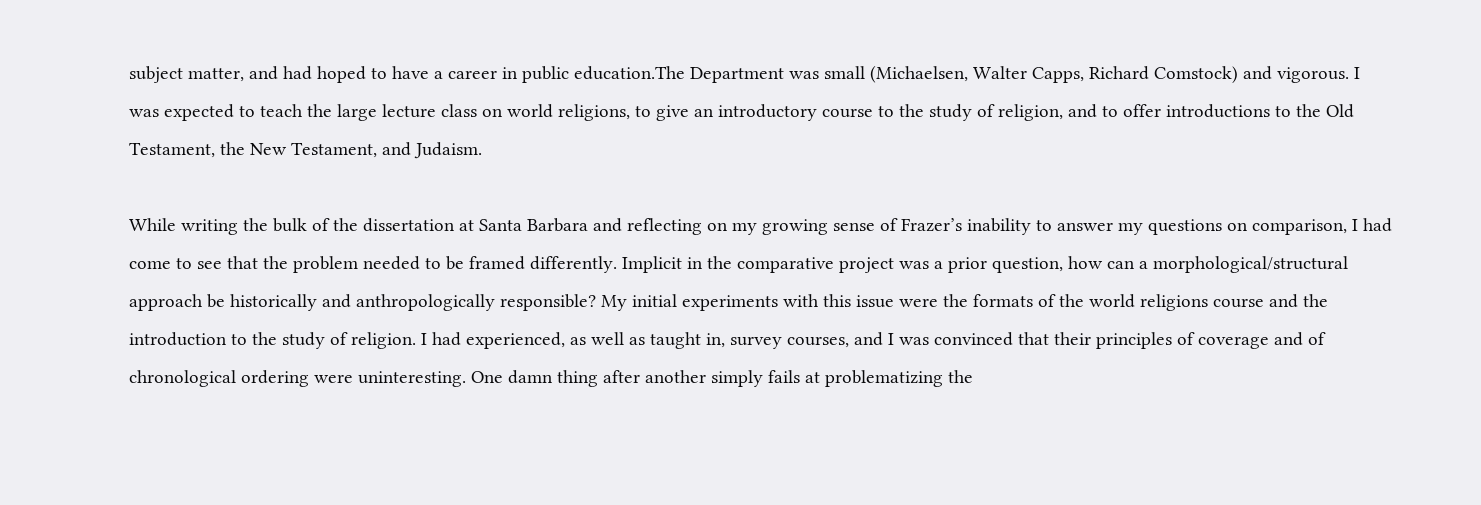subject matter, and had hoped to have a career in public education.The Department was small (Michaelsen, Walter Capps, Richard Comstock) and vigorous. I was expected to teach the large lecture class on world religions, to give an introductory course to the study of religion, and to offer introductions to the Old Testament, the New Testament, and Judaism.

While writing the bulk of the dissertation at Santa Barbara and reflecting on my growing sense of Frazer’s inability to answer my questions on comparison, I had come to see that the problem needed to be framed differently. Implicit in the comparative project was a prior question, how can a morphological/structural approach be historically and anthropologically responsible? My initial experiments with this issue were the formats of the world religions course and the introduction to the study of religion. I had experienced, as well as taught in, survey courses, and I was convinced that their principles of coverage and of chronological ordering were uninteresting. One damn thing after another simply fails at problematizing the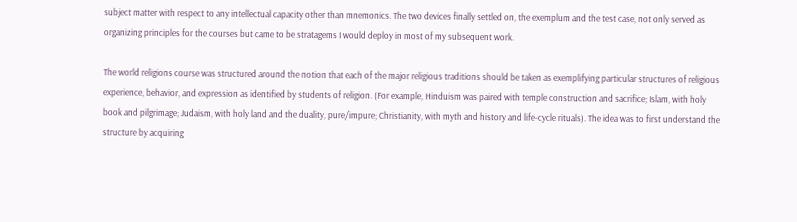subject matter with respect to any intellectual capacity other than mnemonics. The two devices finally settled on, the exemplum and the test case, not only served as organizing principles for the courses but came to be stratagems I would deploy in most of my subsequent work.

The world religions course was structured around the notion that each of the major religious traditions should be taken as exemplifying particular structures of religious experience, behavior, and expression as identified by students of religion. (For example, Hinduism was paired with temple construction and sacrifice; Islam, with holy book and pilgrimage; Judaism, with holy land and the duality, pure/impure; Christianity, with myth and history and life-cycle rituals). The idea was to first understand the structure by acquiring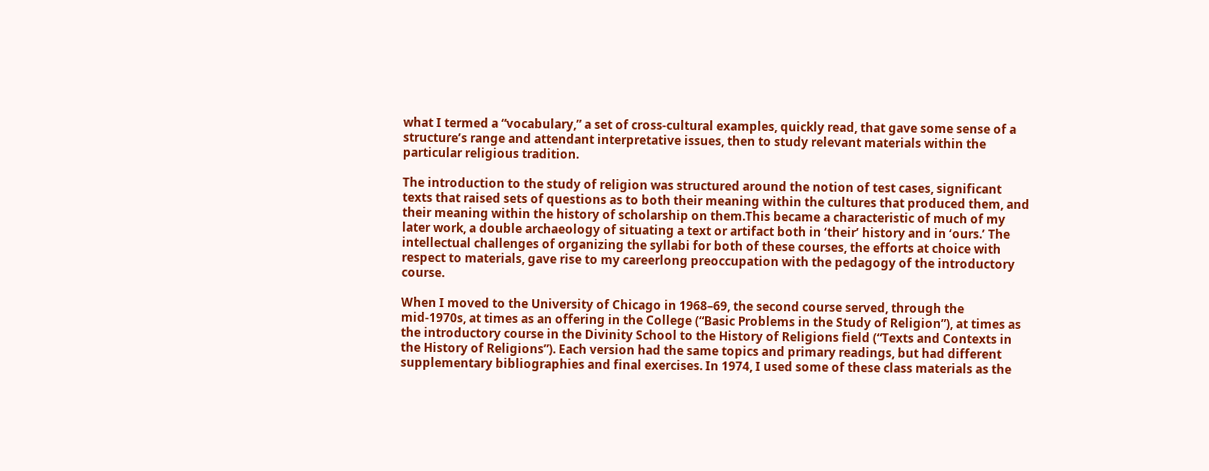what I termed a “vocabulary,” a set of cross-cultural examples, quickly read, that gave some sense of a structure’s range and attendant interpretative issues, then to study relevant materials within the particular religious tradition.

The introduction to the study of religion was structured around the notion of test cases, significant texts that raised sets of questions as to both their meaning within the cultures that produced them, and their meaning within the history of scholarship on them.This became a characteristic of much of my later work, a double archaeology of situating a text or artifact both in ‘their’ history and in ‘ours.’ The intellectual challenges of organizing the syllabi for both of these courses, the efforts at choice with respect to materials, gave rise to my careerlong preoccupation with the pedagogy of the introductory course.

When I moved to the University of Chicago in 1968–69, the second course served, through the mid-1970s, at times as an offering in the College (“Basic Problems in the Study of Religion”), at times as the introductory course in the Divinity School to the History of Religions field (“Texts and Contexts in the History of Religions”). Each version had the same topics and primary readings, but had different supplementary bibliographies and final exercises. In 1974, I used some of these class materials as the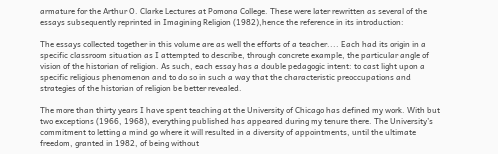armature for the Arthur O. Clarke Lectures at Pomona College. These were later rewritten as several of the essays subsequently reprinted in Imagining Religion (1982),hence the reference in its introduction:

The essays collected together in this volume are as well the efforts of a teacher.... Each had its origin in a specific classroom situation as I attempted to describe, through concrete example, the particular angle of vision of the historian of religion. As such, each essay has a double pedagogic intent: to cast light upon a specific religious phenomenon and to do so in such a way that the characteristic preoccupations and strategies of the historian of religion be better revealed.

The more than thirty years I have spent teaching at the University of Chicago has defined my work. With but two exceptions (1966, 1968), everything published has appeared during my tenure there. The University’s commitment to letting a mind go where it will resulted in a diversity of appointments, until the ultimate freedom, granted in 1982, of being without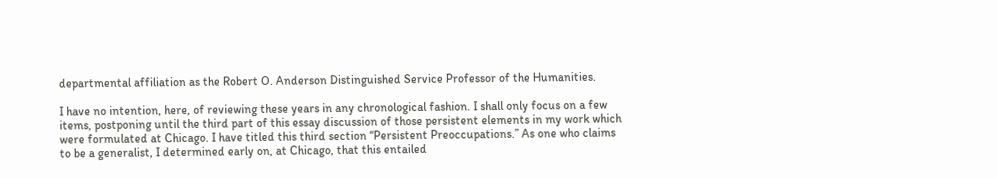departmental affiliation as the Robert O. Anderson Distinguished Service Professor of the Humanities.

I have no intention, here, of reviewing these years in any chronological fashion. I shall only focus on a few items, postponing until the third part of this essay discussion of those persistent elements in my work which were formulated at Chicago. I have titled this third section “Persistent Preoccupations.” As one who claims to be a generalist, I determined early on, at Chicago, that this entailed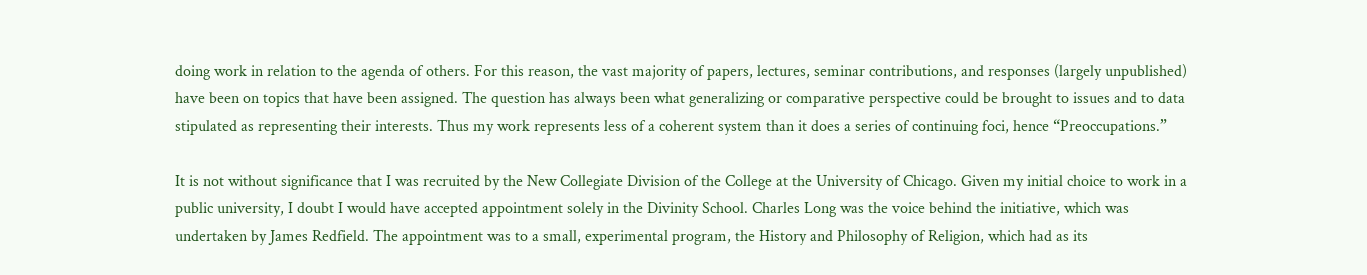doing work in relation to the agenda of others. For this reason, the vast majority of papers, lectures, seminar contributions, and responses (largely unpublished) have been on topics that have been assigned. The question has always been what generalizing or comparative perspective could be brought to issues and to data stipulated as representing their interests. Thus my work represents less of a coherent system than it does a series of continuing foci, hence “Preoccupations.”

It is not without significance that I was recruited by the New Collegiate Division of the College at the University of Chicago. Given my initial choice to work in a public university, I doubt I would have accepted appointment solely in the Divinity School. Charles Long was the voice behind the initiative, which was undertaken by James Redfield. The appointment was to a small, experimental program, the History and Philosophy of Religion, which had as its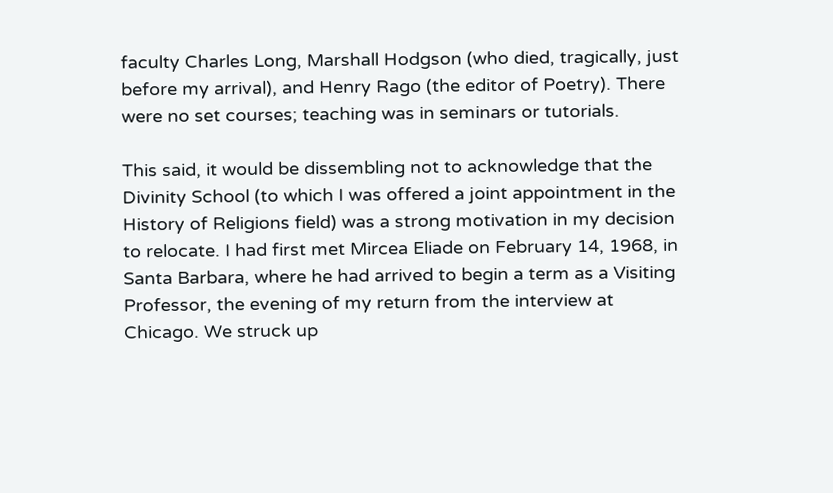faculty Charles Long, Marshall Hodgson (who died, tragically, just before my arrival), and Henry Rago (the editor of Poetry). There were no set courses; teaching was in seminars or tutorials.

This said, it would be dissembling not to acknowledge that the Divinity School (to which I was offered a joint appointment in the History of Religions field) was a strong motivation in my decision to relocate. I had first met Mircea Eliade on February 14, 1968, in Santa Barbara, where he had arrived to begin a term as a Visiting Professor, the evening of my return from the interview at Chicago. We struck up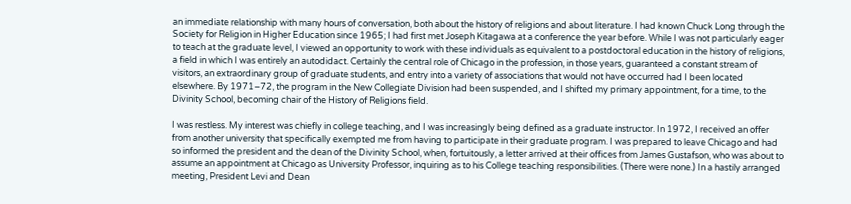an immediate relationship with many hours of conversation, both about the history of religions and about literature. I had known Chuck Long through the Society for Religion in Higher Education since 1965; I had first met Joseph Kitagawa at a conference the year before. While I was not particularly eager to teach at the graduate level, I viewed an opportunity to work with these individuals as equivalent to a postdoctoral education in the history of religions, a field in which I was entirely an autodidact. Certainly the central role of Chicago in the profession, in those years, guaranteed a constant stream of visitors, an extraordinary group of graduate students, and entry into a variety of associations that would not have occurred had I been located elsewhere. By 1971–72, the program in the New Collegiate Division had been suspended, and I shifted my primary appointment, for a time, to the Divinity School, becoming chair of the History of Religions field.

I was restless. My interest was chiefly in college teaching, and I was increasingly being defined as a graduate instructor. In 1972, I received an offer from another university that specifically exempted me from having to participate in their graduate program. I was prepared to leave Chicago and had so informed the president and the dean of the Divinity School, when, fortuitously, a letter arrived at their offices from James Gustafson, who was about to assume an appointment at Chicago as University Professor, inquiring as to his College teaching responsibilities. (There were none.) In a hastily arranged meeting, President Levi and Dean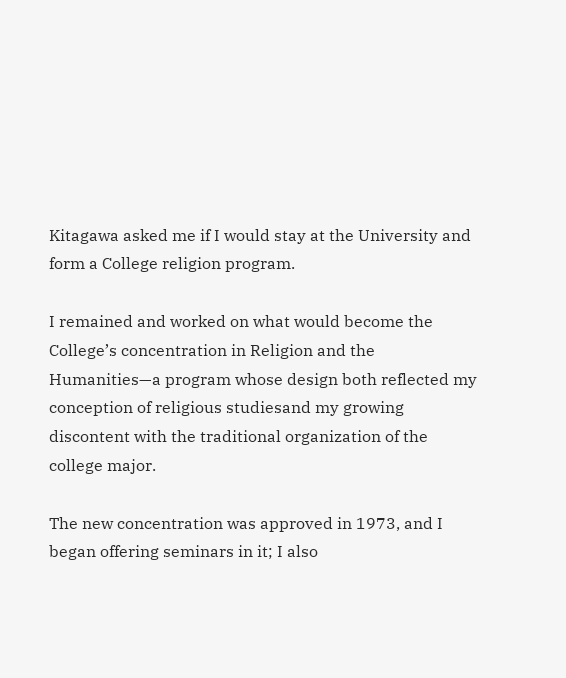Kitagawa asked me if I would stay at the University and form a College religion program.

I remained and worked on what would become the College’s concentration in Religion and the Humanities—a program whose design both reflected my conception of religious studiesand my growing discontent with the traditional organization of the college major.

The new concentration was approved in 1973, and I began offering seminars in it; I also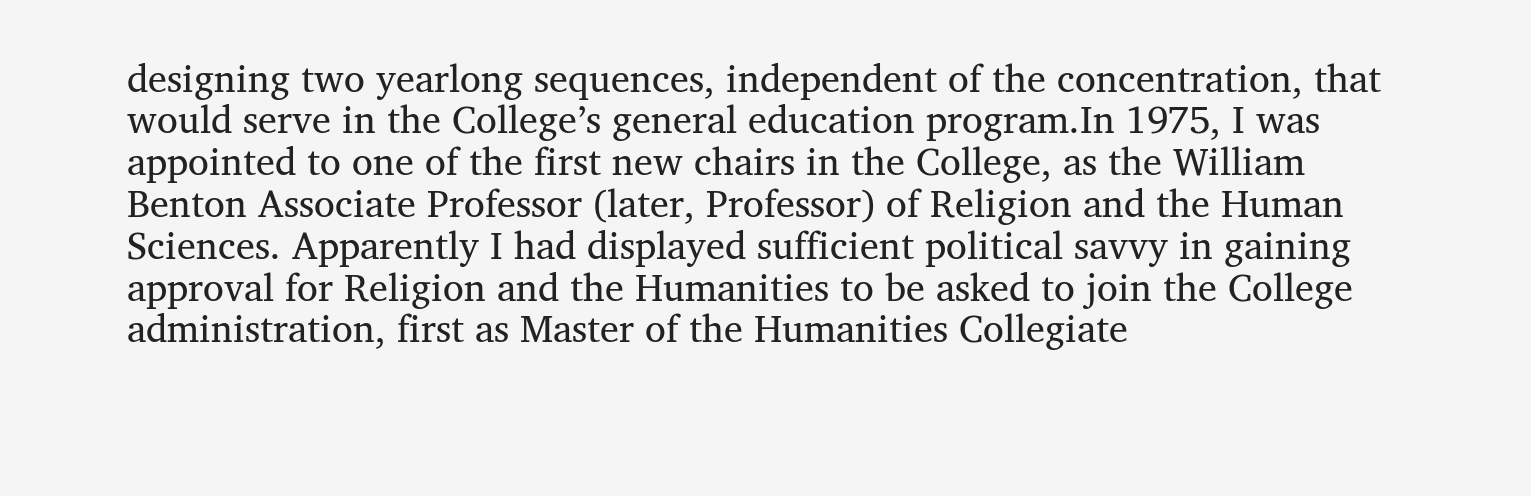designing two yearlong sequences, independent of the concentration, that would serve in the College’s general education program.In 1975, I was appointed to one of the first new chairs in the College, as the William Benton Associate Professor (later, Professor) of Religion and the Human Sciences. Apparently I had displayed sufficient political savvy in gaining approval for Religion and the Humanities to be asked to join the College administration, first as Master of the Humanities Collegiate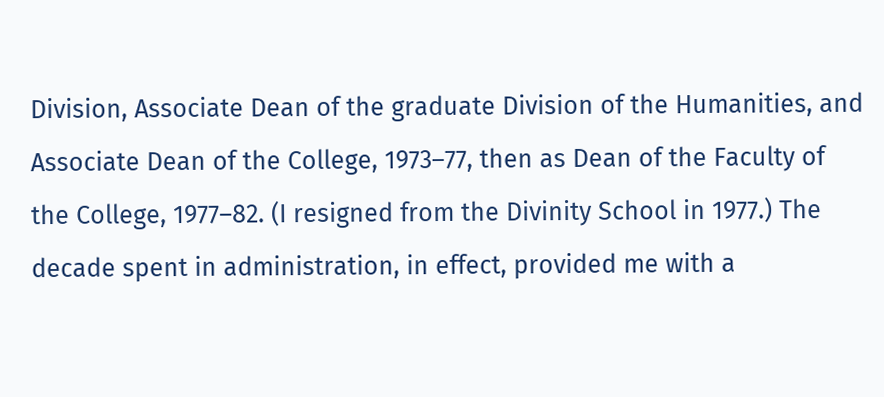Division, Associate Dean of the graduate Division of the Humanities, and Associate Dean of the College, 1973–77, then as Dean of the Faculty of the College, 1977–82. (I resigned from the Divinity School in 1977.) The decade spent in administration, in effect, provided me with a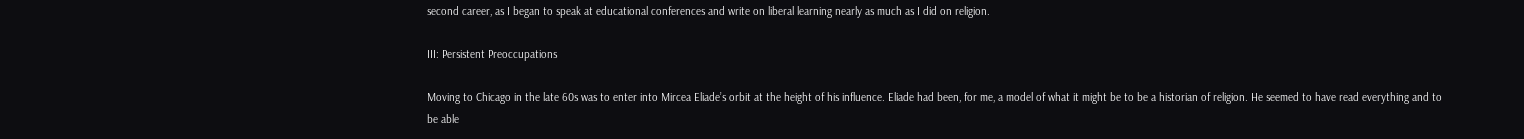second career, as I began to speak at educational conferences and write on liberal learning nearly as much as I did on religion.

III: Persistent Preoccupations

Moving to Chicago in the late 60s was to enter into Mircea Eliade’s orbit at the height of his influence. Eliade had been, for me, a model of what it might be to be a historian of religion. He seemed to have read everything and to be able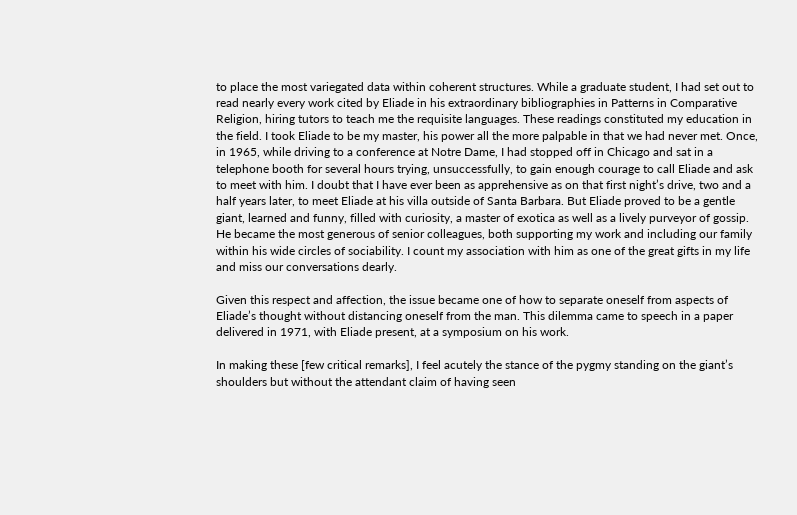to place the most variegated data within coherent structures. While a graduate student, I had set out to read nearly every work cited by Eliade in his extraordinary bibliographies in Patterns in Comparative Religion, hiring tutors to teach me the requisite languages. These readings constituted my education in the field. I took Eliade to be my master, his power all the more palpable in that we had never met. Once, in 1965, while driving to a conference at Notre Dame, I had stopped off in Chicago and sat in a telephone booth for several hours trying, unsuccessfully, to gain enough courage to call Eliade and ask to meet with him. I doubt that I have ever been as apprehensive as on that first night’s drive, two and a half years later, to meet Eliade at his villa outside of Santa Barbara. But Eliade proved to be a gentle giant, learned and funny, filled with curiosity, a master of exotica as well as a lively purveyor of gossip. He became the most generous of senior colleagues, both supporting my work and including our family within his wide circles of sociability. I count my association with him as one of the great gifts in my life and miss our conversations dearly.

Given this respect and affection, the issue became one of how to separate oneself from aspects of Eliade’s thought without distancing oneself from the man. This dilemma came to speech in a paper delivered in 1971, with Eliade present, at a symposium on his work.

In making these [few critical remarks], I feel acutely the stance of the pygmy standing on the giant’s shoulders but without the attendant claim of having seen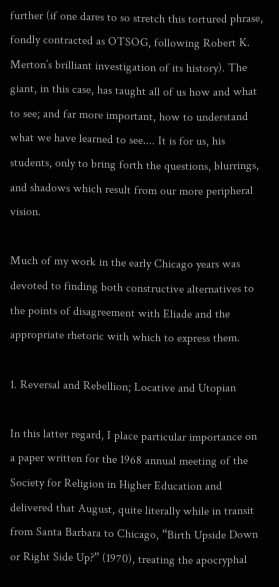further (if one dares to so stretch this tortured phrase, fondly contracted as OTSOG, following Robert K. Merton’s brilliant investigation of its history). The giant, in this case, has taught all of us how and what to see; and far more important, how to understand what we have learned to see.... It is for us, his students, only to bring forth the questions, blurrings, and shadows which result from our more peripheral vision.

Much of my work in the early Chicago years was devoted to finding both constructive alternatives to the points of disagreement with Eliade and the appropriate rhetoric with which to express them.

1. Reversal and Rebellion; Locative and Utopian

In this latter regard, I place particular importance on a paper written for the 1968 annual meeting of the Society for Religion in Higher Education and delivered that August, quite literally while in transit from Santa Barbara to Chicago, “Birth Upside Down or Right Side Up?” (1970), treating the apocryphal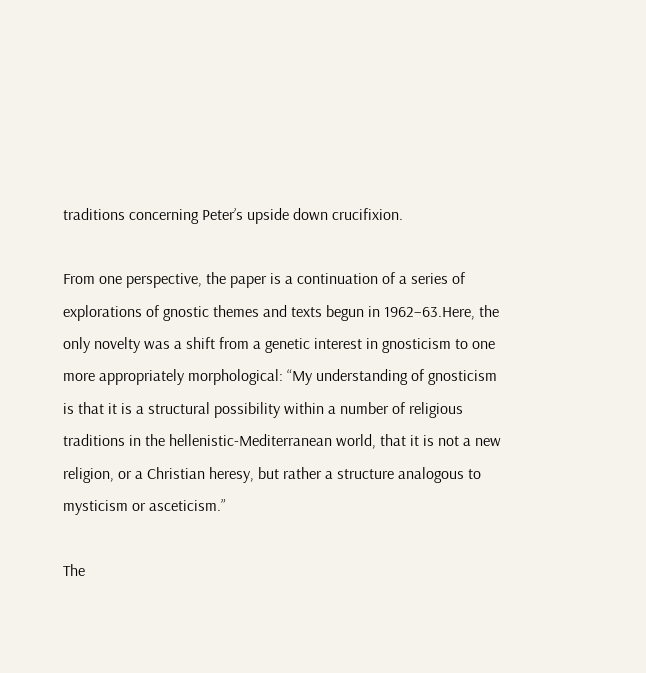traditions concerning Peter’s upside down crucifixion.

From one perspective, the paper is a continuation of a series of explorations of gnostic themes and texts begun in 1962–63.Here, the only novelty was a shift from a genetic interest in gnosticism to one more appropriately morphological: “My understanding of gnosticism is that it is a structural possibility within a number of religious traditions in the hellenistic-Mediterranean world, that it is not a new religion, or a Christian heresy, but rather a structure analogous to mysticism or asceticism.”

The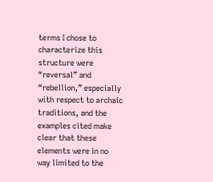terms I chose to characterize this structure were “reversal” and “rebellion,” especially with respect to archaic traditions, and the examples cited make clear that these elements were in no way limited to the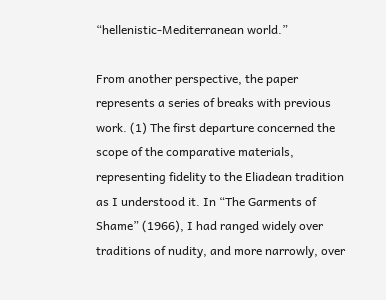“hellenistic-Mediterranean world.”

From another perspective, the paper represents a series of breaks with previous work. (1) The first departure concerned the scope of the comparative materials, representing fidelity to the Eliadean tradition as I understood it. In “The Garments of Shame” (1966), I had ranged widely over traditions of nudity, and more narrowly, over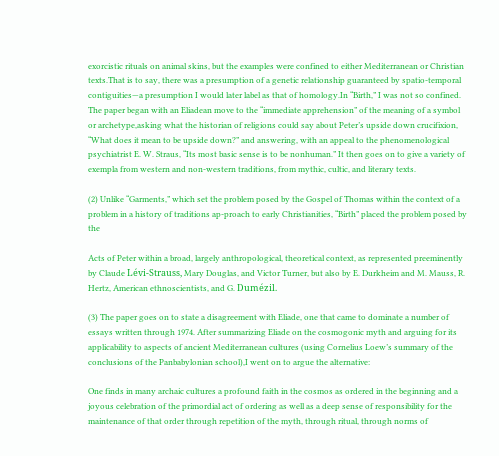exorcistic rituals on animal skins, but the examples were confined to either Mediterranean or Christian texts.That is to say, there was a presumption of a genetic relationship guaranteed by spatio-temporal contiguities—a presumption I would later label as that of homology.In “Birth,” I was not so confined. The paper began with an Eliadean move to the “immediate apprehension” of the meaning of a symbol or archetype,asking what the historian of religions could say about Peter’s upside down crucifixion, “What does it mean to be upside down?” and answering, with an appeal to the phenomenological psychiatrist E. W. Straus, “Its most basic sense is to be nonhuman.” It then goes on to give a variety of exempla from western and non-western traditions, from mythic, cultic, and literary texts.

(2) Unlike “Garments,” which set the problem posed by the Gospel of Thomas within the context of a problem in a history of traditions ap-proach to early Christianities, “Birth” placed the problem posed by the

Acts of Peter within a broad, largely anthropological, theoretical context, as represented preeminently by Claude Lévi-Strauss, Mary Douglas, and Victor Turner, but also by E. Durkheim and M. Mauss, R. Hertz, American ethnoscientists, and G. Dumézil.

(3) The paper goes on to state a disagreement with Eliade, one that came to dominate a number of essays written through 1974. After summarizing Eliade on the cosmogonic myth and arguing for its applicability to aspects of ancient Mediterranean cultures (using Cornelius Loew’s summary of the conclusions of the Panbabylonian school),I went on to argue the alternative:

One finds in many archaic cultures a profound faith in the cosmos as ordered in the beginning and a joyous celebration of the primordial act of ordering as well as a deep sense of responsibility for the maintenance of that order through repetition of the myth, through ritual, through norms of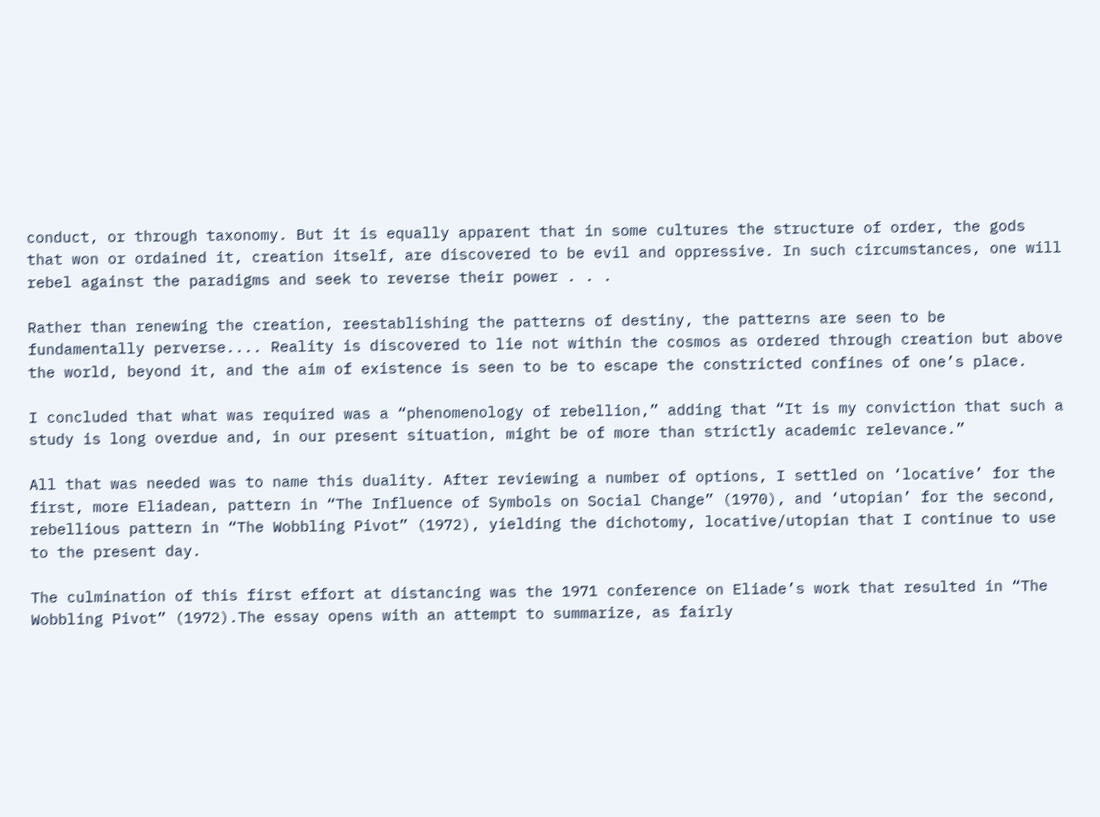conduct, or through taxonomy. But it is equally apparent that in some cultures the structure of order, the gods that won or ordained it, creation itself, are discovered to be evil and oppressive. In such circumstances, one will rebel against the paradigms and seek to reverse their power . . .

Rather than renewing the creation, reestablishing the patterns of destiny, the patterns are seen to be fundamentally perverse.... Reality is discovered to lie not within the cosmos as ordered through creation but above the world, beyond it, and the aim of existence is seen to be to escape the constricted confines of one’s place.

I concluded that what was required was a “phenomenology of rebellion,” adding that “It is my conviction that such a study is long overdue and, in our present situation, might be of more than strictly academic relevance.”

All that was needed was to name this duality. After reviewing a number of options, I settled on ‘locative’ for the first, more Eliadean, pattern in “The Influence of Symbols on Social Change” (1970), and ‘utopian’ for the second, rebellious pattern in “The Wobbling Pivot” (1972), yielding the dichotomy, locative/utopian that I continue to use to the present day.

The culmination of this first effort at distancing was the 1971 conference on Eliade’s work that resulted in “The Wobbling Pivot” (1972).The essay opens with an attempt to summarize, as fairly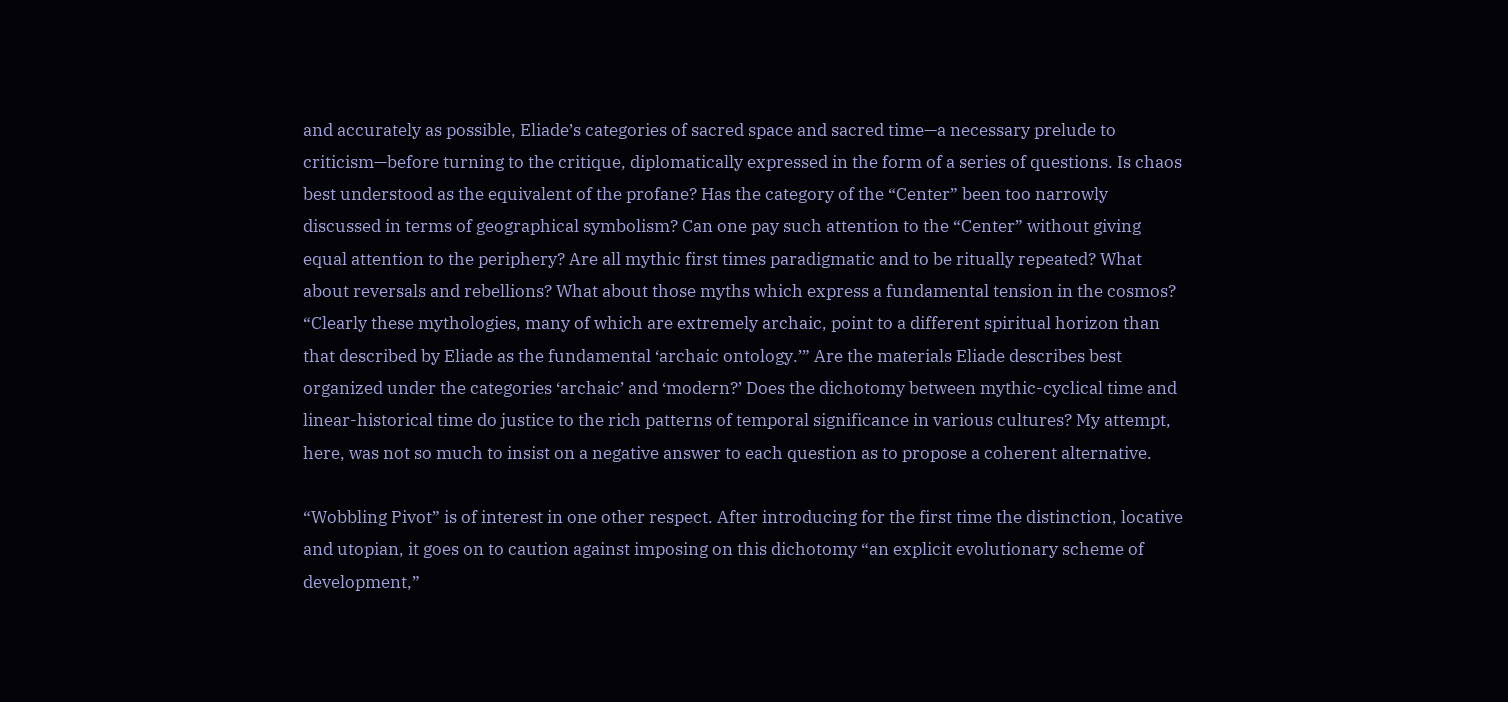and accurately as possible, Eliade’s categories of sacred space and sacred time—a necessary prelude to criticism—before turning to the critique, diplomatically expressed in the form of a series of questions. Is chaos best understood as the equivalent of the profane? Has the category of the “Center” been too narrowly discussed in terms of geographical symbolism? Can one pay such attention to the “Center” without giving equal attention to the periphery? Are all mythic first times paradigmatic and to be ritually repeated? What about reversals and rebellions? What about those myths which express a fundamental tension in the cosmos? “Clearly these mythologies, many of which are extremely archaic, point to a different spiritual horizon than that described by Eliade as the fundamental ‘archaic ontology.’” Are the materials Eliade describes best organized under the categories ‘archaic’ and ‘modern?’ Does the dichotomy between mythic-cyclical time and linear-historical time do justice to the rich patterns of temporal significance in various cultures? My attempt, here, was not so much to insist on a negative answer to each question as to propose a coherent alternative.

“Wobbling Pivot” is of interest in one other respect. After introducing for the first time the distinction, locative and utopian, it goes on to caution against imposing on this dichotomy “an explicit evolutionary scheme of development,”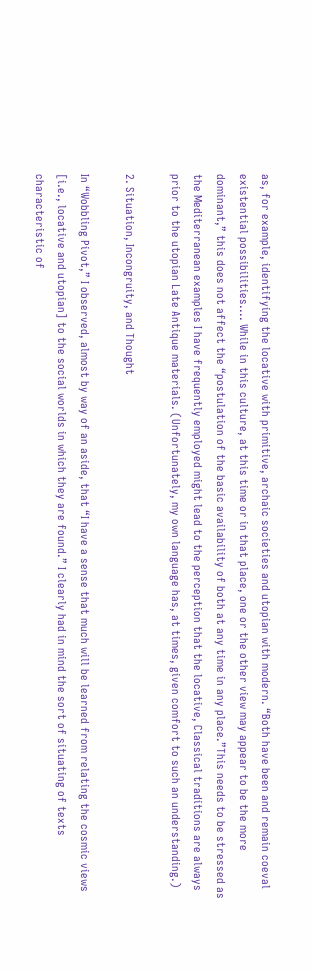as, for example, identifying the locative with primitive, archaic societies and utopian with modern. “Both have been and remain coeval existential possibilities.... While in this culture, at this time or in that place, one or the other view may appear to be the more dominant,” this does not affect the “postulation of the basic availability of both at any time in any place.”This needs to be stressed as the Mediterranean examples I have frequently employed might lead to the perception that the locative, Classical traditions are always prior to the utopian Late Antique materials. (Unfortunately, my own language has, at times, given comfort to such an understanding.)

2. Situation, Incongruity, and Thought

In “Wobbling Pivot,” I observed, almost by way of an aside, that “I have a sense that much will be learned from relating the cosmic views [i.e., locative and utopian] to the social worlds in which they are found.” I clearly had in mind the sort of situating of texts characteristic of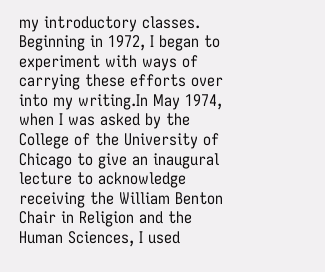my introductory classes. Beginning in 1972, I began to experiment with ways of carrying these efforts over into my writing.In May 1974, when I was asked by the College of the University of Chicago to give an inaugural lecture to acknowledge receiving the William Benton Chair in Religion and the Human Sciences, I used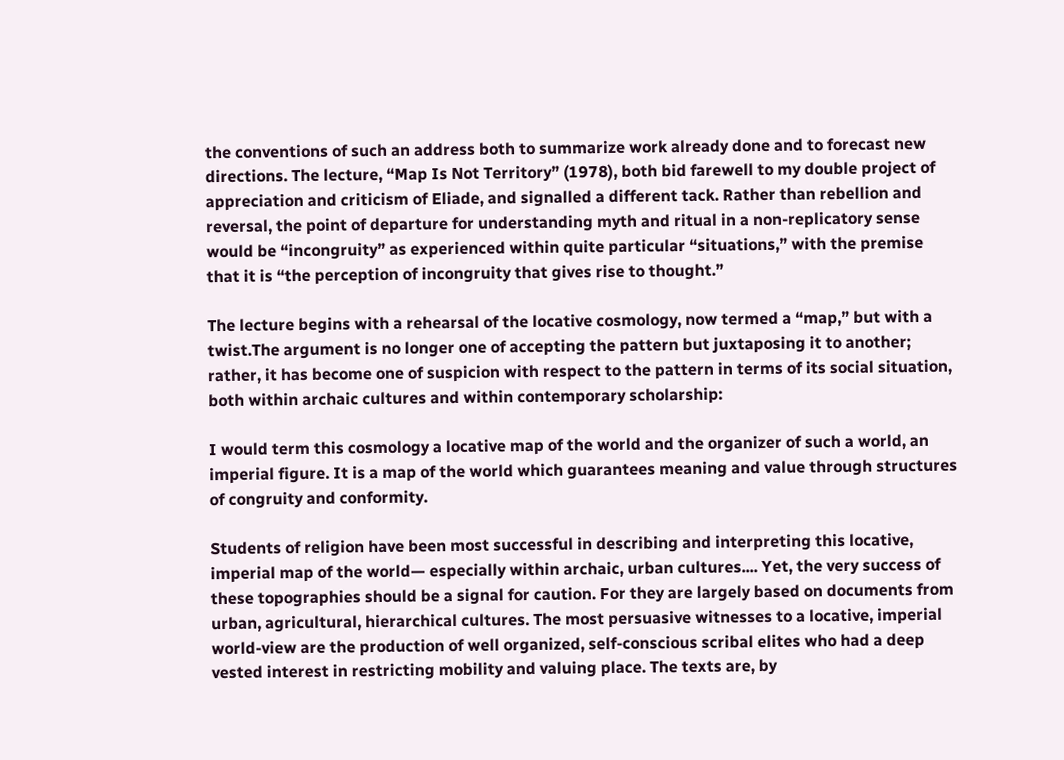the conventions of such an address both to summarize work already done and to forecast new directions. The lecture, “Map Is Not Territory” (1978), both bid farewell to my double project of appreciation and criticism of Eliade, and signalled a different tack. Rather than rebellion and reversal, the point of departure for understanding myth and ritual in a non-replicatory sense would be “incongruity” as experienced within quite particular “situations,” with the premise that it is “the perception of incongruity that gives rise to thought.”

The lecture begins with a rehearsal of the locative cosmology, now termed a “map,” but with a twist.The argument is no longer one of accepting the pattern but juxtaposing it to another; rather, it has become one of suspicion with respect to the pattern in terms of its social situation, both within archaic cultures and within contemporary scholarship:

I would term this cosmology a locative map of the world and the organizer of such a world, an imperial figure. It is a map of the world which guarantees meaning and value through structures of congruity and conformity.

Students of religion have been most successful in describing and interpreting this locative, imperial map of the world— especially within archaic, urban cultures.... Yet, the very success of these topographies should be a signal for caution. For they are largely based on documents from urban, agricultural, hierarchical cultures. The most persuasive witnesses to a locative, imperial world-view are the production of well organized, self-conscious scribal elites who had a deep vested interest in restricting mobility and valuing place. The texts are, by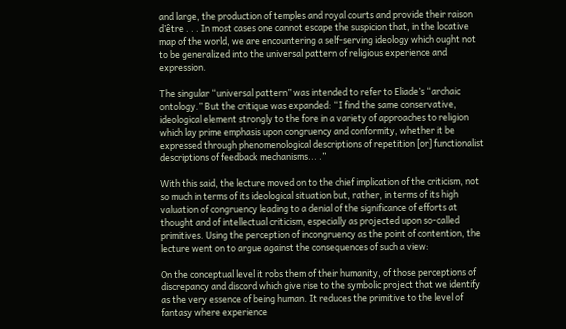and large, the production of temples and royal courts and provide their raison d’être . . . In most cases one cannot escape the suspicion that, in the locative map of the world, we are encountering a self-serving ideology which ought not to be generalized into the universal pattern of religious experience and expression.

The singular “universal pattern” was intended to refer to Eliade’s “archaic ontology.” But the critique was expanded: “I find the same conservative, ideological element strongly to the fore in a variety of approaches to religion which lay prime emphasis upon congruency and conformity, whether it be expressed through phenomenological descriptions of repetition [or] functionalist descriptions of feedback mechanisms... .”

With this said, the lecture moved on to the chief implication of the criticism, not so much in terms of its ideological situation but, rather, in terms of its high valuation of congruency leading to a denial of the significance of efforts at thought and of intellectual criticism, especially as projected upon so-called primitives. Using the perception of incongruency as the point of contention, the lecture went on to argue against the consequences of such a view:

On the conceptual level it robs them of their humanity, of those perceptions of discrepancy and discord which give rise to the symbolic project that we identify as the very essence of being human. It reduces the primitive to the level of fantasy where experience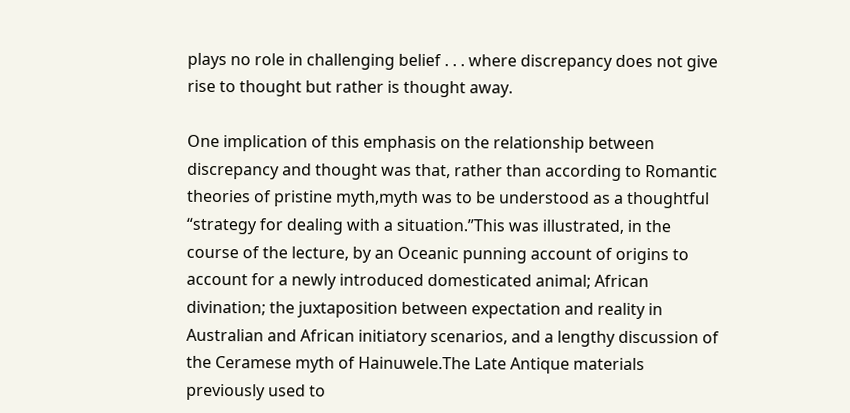plays no role in challenging belief . . . where discrepancy does not give rise to thought but rather is thought away.

One implication of this emphasis on the relationship between discrepancy and thought was that, rather than according to Romantic theories of pristine myth,myth was to be understood as a thoughtful “strategy for dealing with a situation.”This was illustrated, in the course of the lecture, by an Oceanic punning account of origins to account for a newly introduced domesticated animal; African divination; the juxtaposition between expectation and reality in Australian and African initiatory scenarios, and a lengthy discussion of the Ceramese myth of Hainuwele.The Late Antique materials previously used to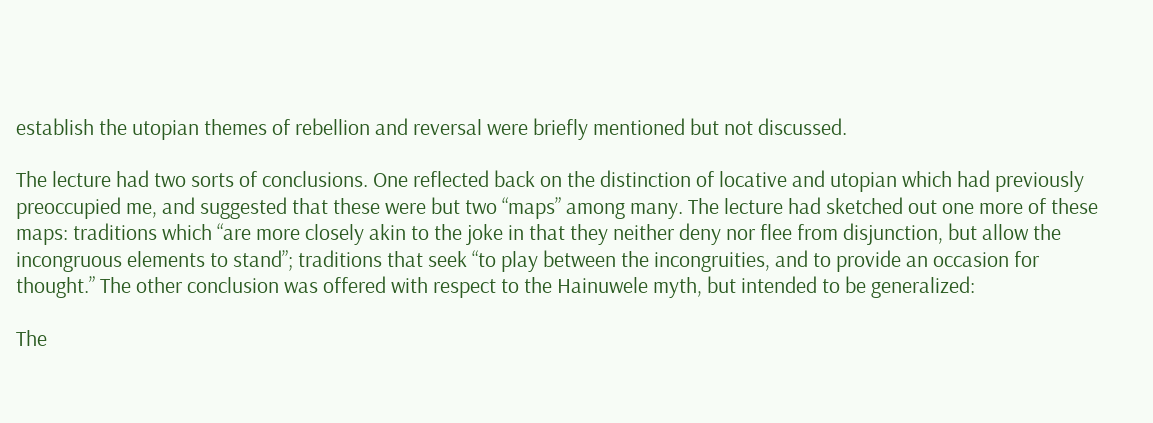establish the utopian themes of rebellion and reversal were briefly mentioned but not discussed.

The lecture had two sorts of conclusions. One reflected back on the distinction of locative and utopian which had previously preoccupied me, and suggested that these were but two “maps” among many. The lecture had sketched out one more of these maps: traditions which “are more closely akin to the joke in that they neither deny nor flee from disjunction, but allow the incongruous elements to stand”; traditions that seek “to play between the incongruities, and to provide an occasion for thought.” The other conclusion was offered with respect to the Hainuwele myth, but intended to be generalized:

The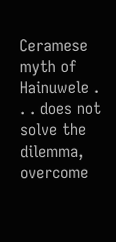Ceramese myth of Hainuwele . . . does not solve the dilemma, overcome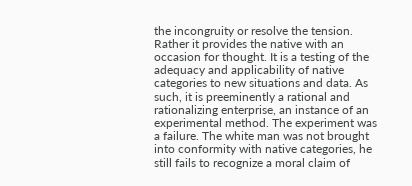the incongruity or resolve the tension. Rather it provides the native with an occasion for thought. It is a testing of the adequacy and applicability of native categories to new situations and data. As such, it is preeminently a rational and rationalizing enterprise, an instance of an experimental method. The experiment was a failure. The white man was not brought into conformity with native categories, he still fails to recognize a moral claim of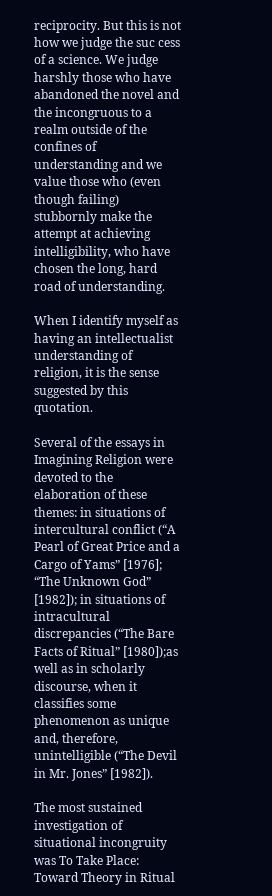reciprocity. But this is not how we judge the suc cess of a science. We judge harshly those who have abandoned the novel and the incongruous to a realm outside of the confines of understanding and we value those who (even though failing) stubbornly make the attempt at achieving intelligibility, who have chosen the long, hard road of understanding.

When I identify myself as having an intellectualist understanding of religion, it is the sense suggested by this quotation.

Several of the essays in Imagining Religion were devoted to the elaboration of these themes: in situations of intercultural conflict (“A Pearl of Great Price and a Cargo of Yams” [1976]; “The Unknown God” [1982]); in situations of intracultural discrepancies (“The Bare Facts of Ritual” [1980]);as well as in scholarly discourse, when it classifies some phenomenon as unique and, therefore, unintelligible (“The Devil in Mr. Jones” [1982]).

The most sustained investigation of situational incongruity was To Take Place: Toward Theory in Ritual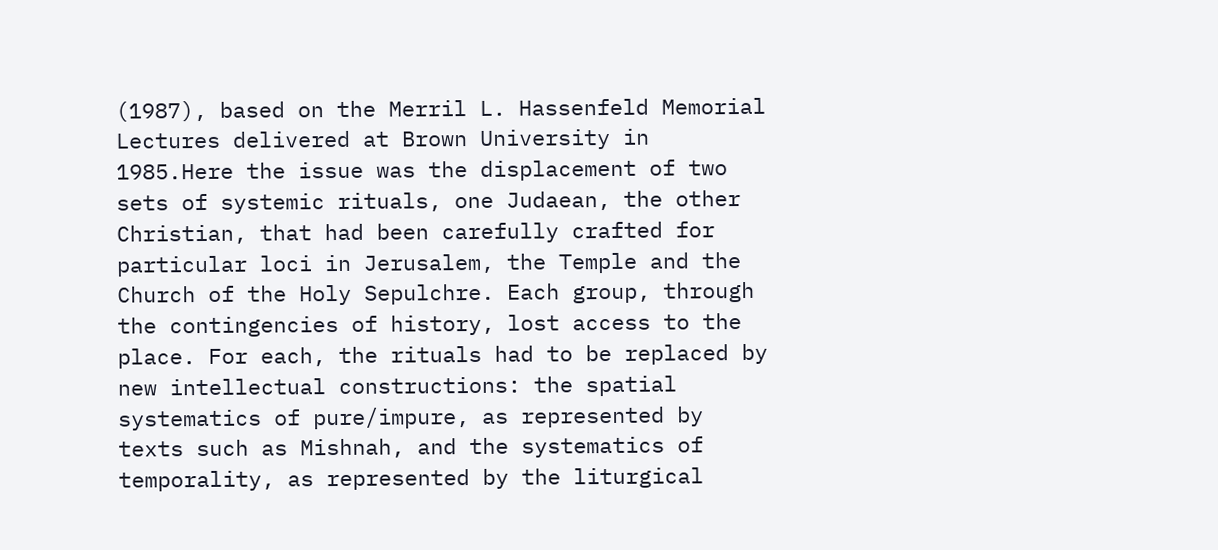(1987), based on the Merril L. Hassenfeld Memorial Lectures delivered at Brown University in 1985.Here the issue was the displacement of two sets of systemic rituals, one Judaean, the other Christian, that had been carefully crafted for particular loci in Jerusalem, the Temple and the Church of the Holy Sepulchre. Each group, through the contingencies of history, lost access to the place. For each, the rituals had to be replaced by new intellectual constructions: the spatial systematics of pure/impure, as represented by texts such as Mishnah, and the systematics of temporality, as represented by the liturgical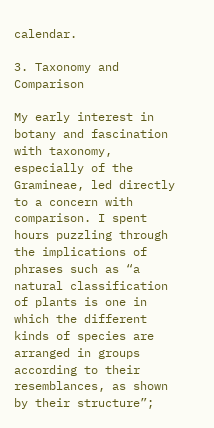calendar.

3. Taxonomy and Comparison

My early interest in botany and fascination with taxonomy, especially of the Gramineae, led directly to a concern with comparison. I spent hours puzzling through the implications of phrases such as “a natural classification of plants is one in which the different kinds of species are arranged in groups according to their resemblances, as shown by their structure”;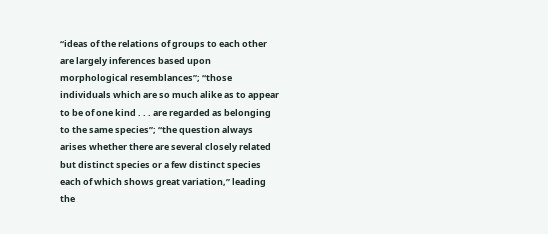“ideas of the relations of groups to each other are largely inferences based upon morphological resemblances”; “those individuals which are so much alike as to appear to be of one kind . . . are regarded as belonging to the same species”; “the question always arises whether there are several closely related but distinct species or a few distinct species each of which shows great variation,” leading the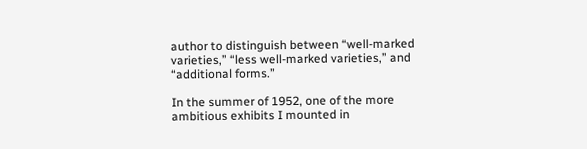author to distinguish between “well-marked varieties,” “less well-marked varieties,” and “additional forms.”

In the summer of 1952, one of the more ambitious exhibits I mounted in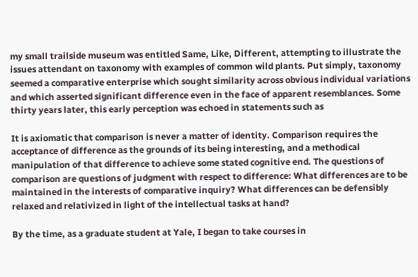my small trailside museum was entitled Same, Like, Different, attempting to illustrate the issues attendant on taxonomy with examples of common wild plants. Put simply, taxonomy seemed a comparative enterprise which sought similarity across obvious individual variations and which asserted significant difference even in the face of apparent resemblances. Some thirty years later, this early perception was echoed in statements such as

It is axiomatic that comparison is never a matter of identity. Comparison requires the acceptance of difference as the grounds of its being interesting, and a methodical manipulation of that difference to achieve some stated cognitive end. The questions of comparison are questions of judgment with respect to difference: What differences are to be maintained in the interests of comparative inquiry? What differences can be defensibly relaxed and relativized in light of the intellectual tasks at hand?

By the time, as a graduate student at Yale, I began to take courses in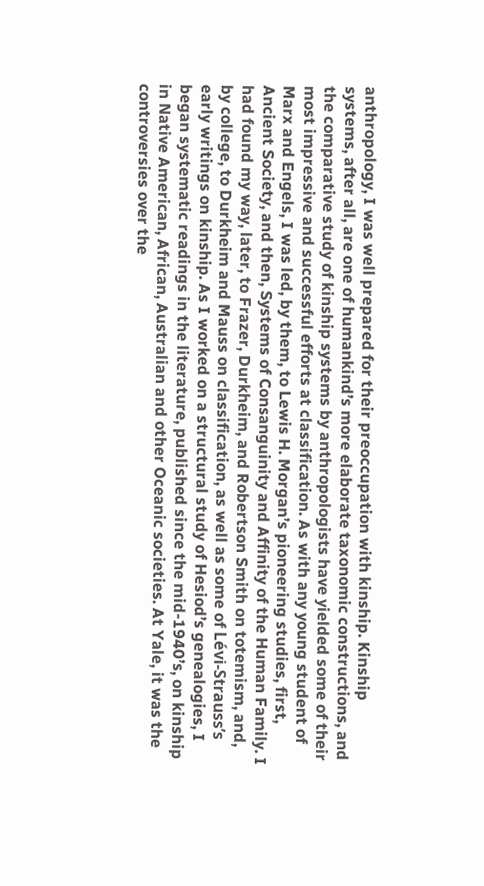anthropology, I was well prepared for their preoccupation with kinship. Kinship systems, after all, are one of humankind’s more elaborate taxonomic constructions, and the comparative study of kinship systems by anthropologists have yielded some of their most impressive and successful efforts at classification. As with any young student of Marx and Engels, I was led, by them, to Lewis H. Morgan’s pioneering studies, first, Ancient Society, and then, Systems of Consanguinity and Affinity of the Human Family. I had found my way, later, to Frazer, Durkheim, and Robertson Smith on totemism, and, by college, to Durkheim and Mauss on classification, as well as some of Lévi-Strauss’s early writings on kinship. As I worked on a structural study of Hesiod’s genealogies, I began systematic readings in the literature, published since the mid-1940’s, on kinship in Native American, African, Australian and other Oceanic societies. At Yale, it was the controversies over the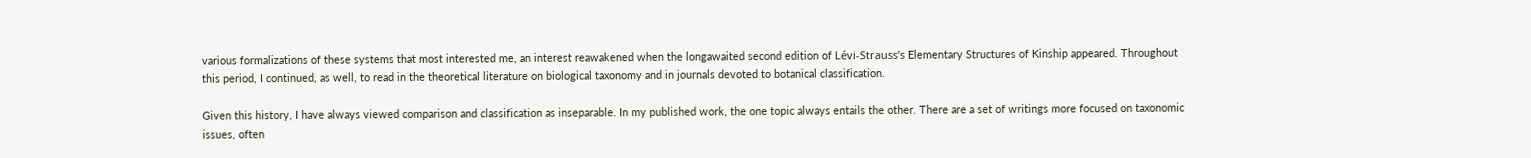various formalizations of these systems that most interested me, an interest reawakened when the longawaited second edition of Lévi-Strauss’s Elementary Structures of Kinship appeared. Throughout this period, I continued, as well, to read in the theoretical literature on biological taxonomy and in journals devoted to botanical classification.

Given this history, I have always viewed comparison and classification as inseparable. In my published work, the one topic always entails the other. There are a set of writings more focused on taxonomic issues, often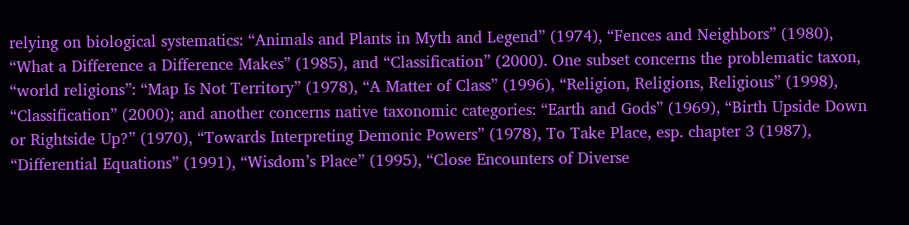relying on biological systematics: “Animals and Plants in Myth and Legend” (1974), “Fences and Neighbors” (1980), “What a Difference a Difference Makes” (1985), and “Classification” (2000). One subset concerns the problematic taxon, “world religions”: “Map Is Not Territory” (1978), “A Matter of Class” (1996), “Religion, Religions, Religious” (1998), “Classification” (2000); and another concerns native taxonomic categories: “Earth and Gods” (1969), “Birth Upside Down or Rightside Up?” (1970), “Towards Interpreting Demonic Powers” (1978), To Take Place, esp. chapter 3 (1987), “Differential Equations” (1991), “Wisdom’s Place” (1995), “Close Encounters of Diverse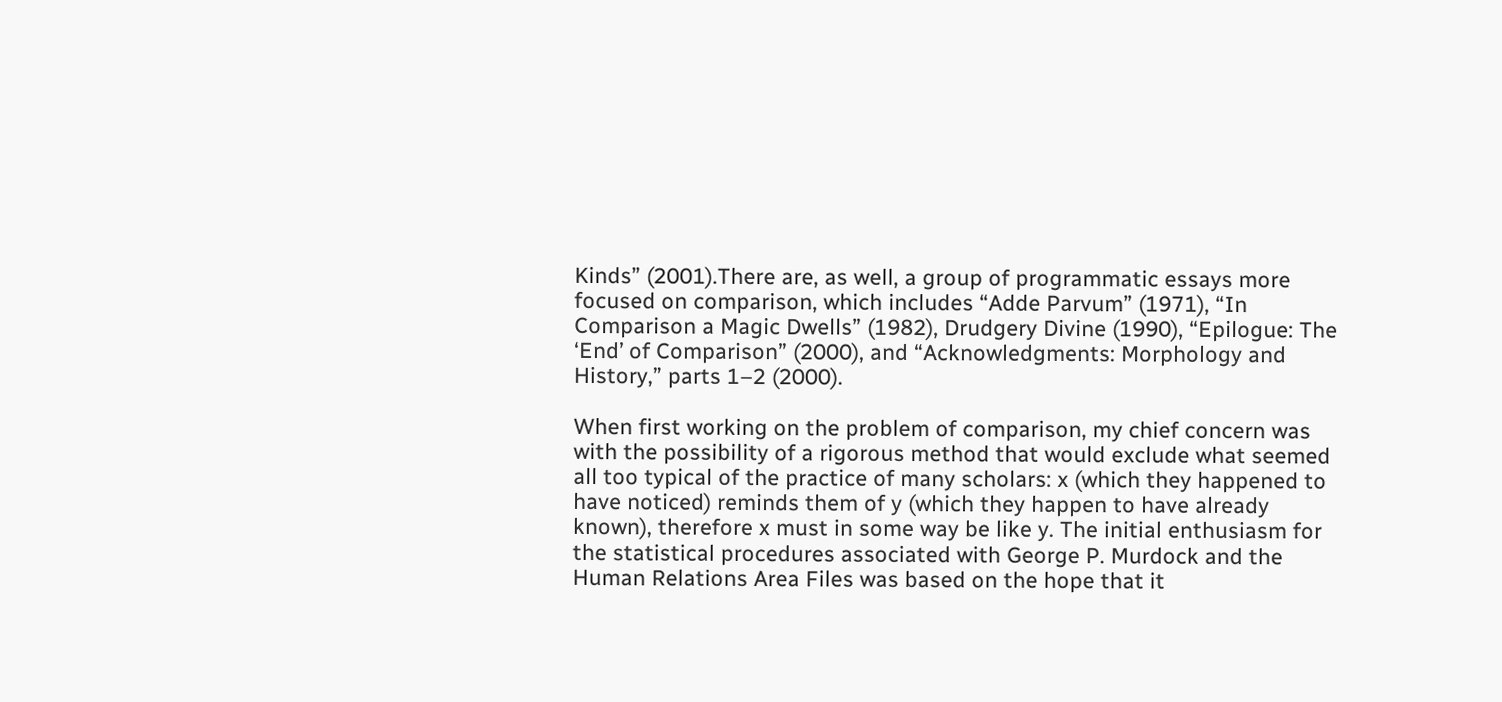Kinds” (2001).There are, as well, a group of programmatic essays more focused on comparison, which includes “Adde Parvum” (1971), “In Comparison a Magic Dwells” (1982), Drudgery Divine (1990), “Epilogue: The ‘End’ of Comparison” (2000), and “Acknowledgments: Morphology and History,” parts 1–2 (2000).

When first working on the problem of comparison, my chief concern was with the possibility of a rigorous method that would exclude what seemed all too typical of the practice of many scholars: x (which they happened to have noticed) reminds them of y (which they happen to have already known), therefore x must in some way be like y. The initial enthusiasm for the statistical procedures associated with George P. Murdock and the Human Relations Area Files was based on the hope that it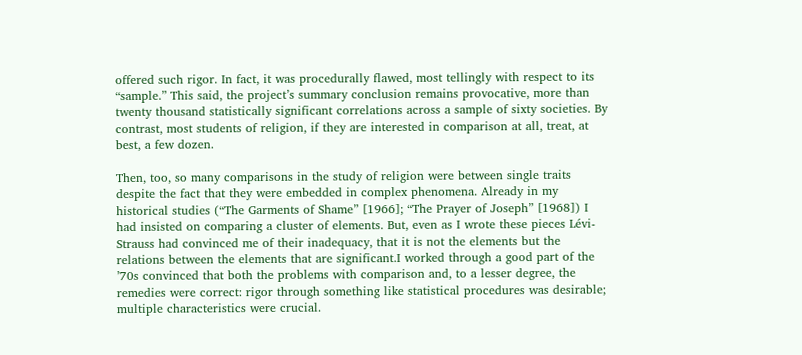offered such rigor. In fact, it was procedurally flawed, most tellingly with respect to its “sample.” This said, the project’s summary conclusion remains provocative, more than twenty thousand statistically significant correlations across a sample of sixty societies. By contrast, most students of religion, if they are interested in comparison at all, treat, at best, a few dozen.

Then, too, so many comparisons in the study of religion were between single traits despite the fact that they were embedded in complex phenomena. Already in my historical studies (“The Garments of Shame” [1966]; “The Prayer of Joseph” [1968]) I had insisted on comparing a cluster of elements. But, even as I wrote these pieces Lévi-Strauss had convinced me of their inadequacy, that it is not the elements but the relations between the elements that are significant.I worked through a good part of the ’70s convinced that both the problems with comparison and, to a lesser degree, the remedies were correct: rigor through something like statistical procedures was desirable; multiple characteristics were crucial.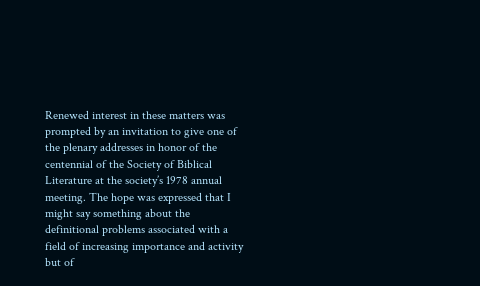Renewed interest in these matters was prompted by an invitation to give one of the plenary addresses in honor of the centennial of the Society of Biblical Literature at the society’s 1978 annual meeting. The hope was expressed that I might say something about the definitional problems associated with a field of increasing importance and activity but of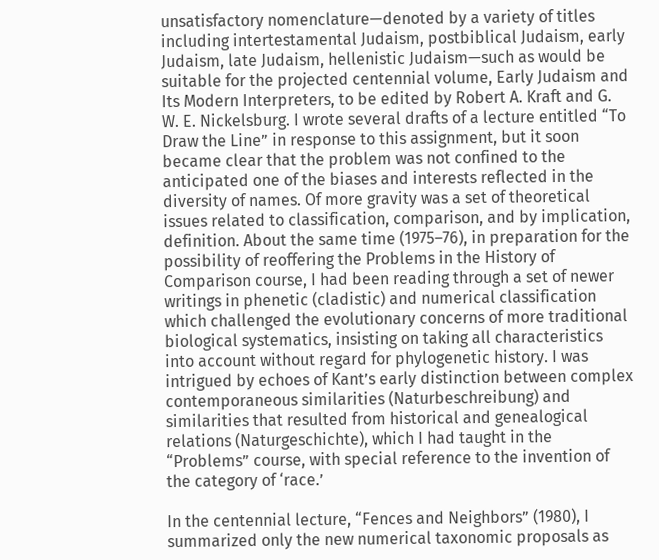unsatisfactory nomenclature—denoted by a variety of titles including intertestamental Judaism, postbiblical Judaism, early Judaism, late Judaism, hellenistic Judaism—such as would be suitable for the projected centennial volume, Early Judaism and Its Modern Interpreters, to be edited by Robert A. Kraft and G. W. E. Nickelsburg. I wrote several drafts of a lecture entitled “To Draw the Line” in response to this assignment, but it soon became clear that the problem was not confined to the anticipated one of the biases and interests reflected in the diversity of names. Of more gravity was a set of theoretical issues related to classification, comparison, and by implication, definition. About the same time (1975–76), in preparation for the possibility of reoffering the Problems in the History of Comparison course, I had been reading through a set of newer writings in phenetic (cladistic) and numerical classification which challenged the evolutionary concerns of more traditional biological systematics, insisting on taking all characteristics into account without regard for phylogenetic history. I was intrigued by echoes of Kant’s early distinction between complex contemporaneous similarities (Naturbeschreibung) and similarities that resulted from historical and genealogical relations (Naturgeschichte), which I had taught in the “Problems” course, with special reference to the invention of the category of ‘race.’

In the centennial lecture, “Fences and Neighbors” (1980), I summarized only the new numerical taxonomic proposals as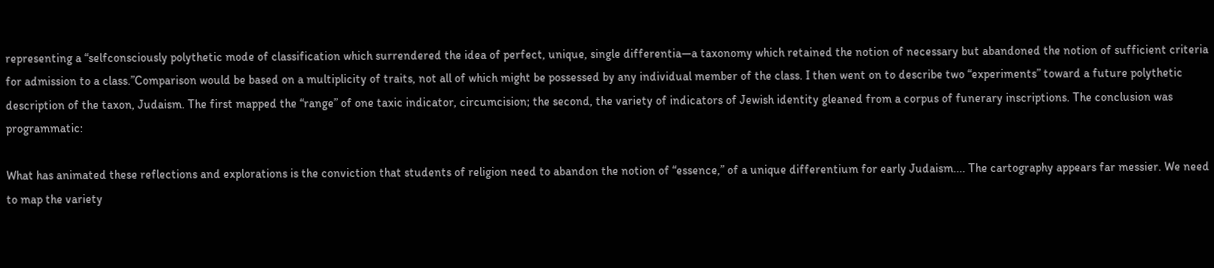representing a “selfconsciously polythetic mode of classification which surrendered the idea of perfect, unique, single differentia—a taxonomy which retained the notion of necessary but abandoned the notion of sufficient criteria for admission to a class.”Comparison would be based on a multiplicity of traits, not all of which might be possessed by any individual member of the class. I then went on to describe two “experiments” toward a future polythetic description of the taxon, Judaism. The first mapped the “range” of one taxic indicator, circumcision; the second, the variety of indicators of Jewish identity gleaned from a corpus of funerary inscriptions. The conclusion was programmatic:

What has animated these reflections and explorations is the conviction that students of religion need to abandon the notion of “essence,” of a unique differentium for early Judaism.... The cartography appears far messier. We need to map the variety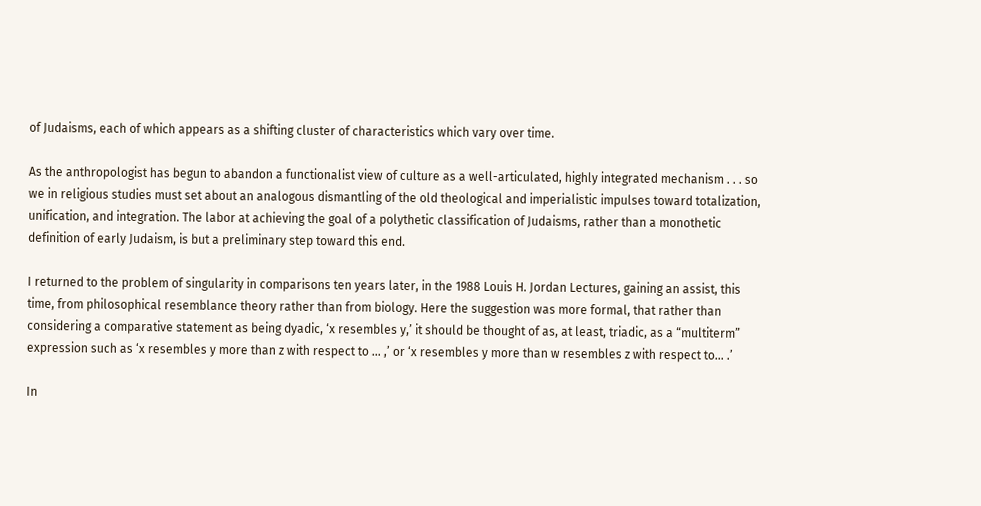of Judaisms, each of which appears as a shifting cluster of characteristics which vary over time.

As the anthropologist has begun to abandon a functionalist view of culture as a well-articulated, highly integrated mechanism . . . so we in religious studies must set about an analogous dismantling of the old theological and imperialistic impulses toward totalization, unification, and integration. The labor at achieving the goal of a polythetic classification of Judaisms, rather than a monothetic definition of early Judaism, is but a preliminary step toward this end.

I returned to the problem of singularity in comparisons ten years later, in the 1988 Louis H. Jordan Lectures, gaining an assist, this time, from philosophical resemblance theory rather than from biology. Here the suggestion was more formal, that rather than considering a comparative statement as being dyadic, ‘x resembles y,’ it should be thought of as, at least, triadic, as a “multiterm” expression such as ‘x resembles y more than z with respect to ... ,’ or ‘x resembles y more than w resembles z with respect to... .’

In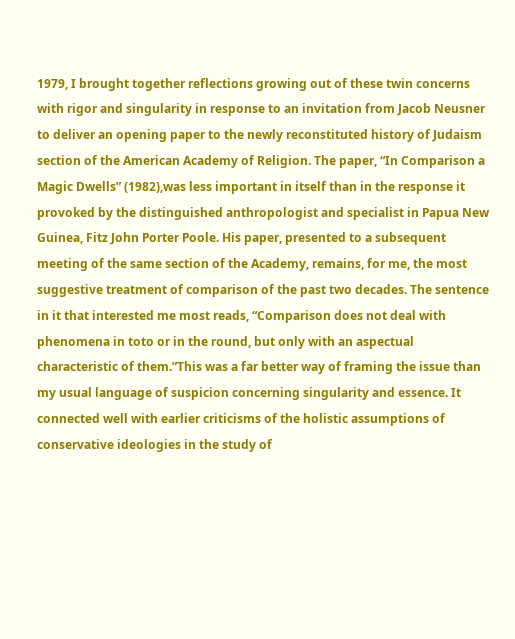1979, I brought together reflections growing out of these twin concerns with rigor and singularity in response to an invitation from Jacob Neusner to deliver an opening paper to the newly reconstituted history of Judaism section of the American Academy of Religion. The paper, “In Comparison a Magic Dwells” (1982),was less important in itself than in the response it provoked by the distinguished anthropologist and specialist in Papua New Guinea, Fitz John Porter Poole. His paper, presented to a subsequent meeting of the same section of the Academy, remains, for me, the most suggestive treatment of comparison of the past two decades. The sentence in it that interested me most reads, “Comparison does not deal with phenomena in toto or in the round, but only with an aspectual characteristic of them.”This was a far better way of framing the issue than my usual language of suspicion concerning singularity and essence. It connected well with earlier criticisms of the holistic assumptions of conservative ideologies in the study of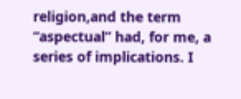religion,and the term “aspectual” had, for me, a series of implications. I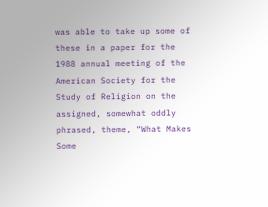was able to take up some of these in a paper for the 1988 annual meeting of the American Society for the Study of Religion on the assigned, somewhat oddly phrased, theme, “What Makes Some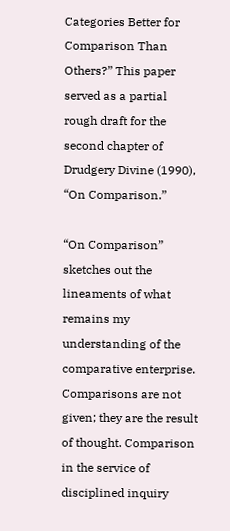Categories Better for Comparison Than Others?” This paper served as a partial rough draft for the second chapter of Drudgery Divine (1990), “On Comparison.”

“On Comparison” sketches out the lineaments of what remains my understanding of the comparative enterprise. Comparisons are not given; they are the result of thought. Comparison in the service of disciplined inquiry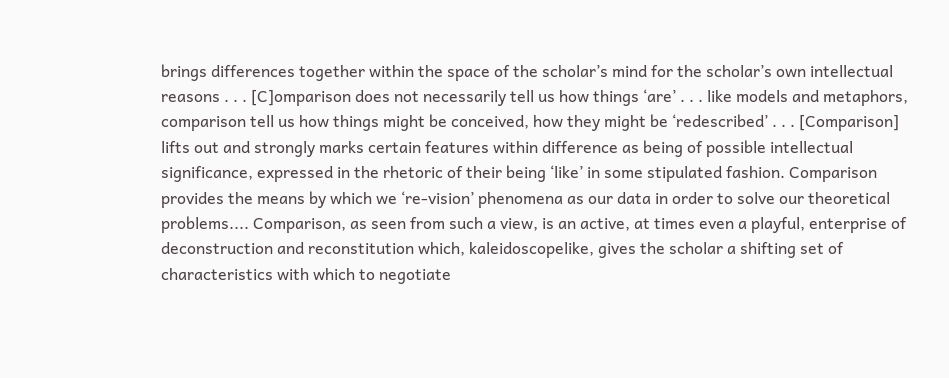brings differences together within the space of the scholar’s mind for the scholar’s own intellectual reasons . . . [C]omparison does not necessarily tell us how things ‘are’ . . . like models and metaphors, comparison tell us how things might be conceived, how they might be ‘redescribed’ . . . [Comparison] lifts out and strongly marks certain features within difference as being of possible intellectual significance, expressed in the rhetoric of their being ‘like’ in some stipulated fashion. Comparison provides the means by which we ‘re-vision’ phenomena as our data in order to solve our theoretical problems.... Comparison, as seen from such a view, is an active, at times even a playful, enterprise of deconstruction and reconstitution which, kaleidoscopelike, gives the scholar a shifting set of characteristics with which to negotiate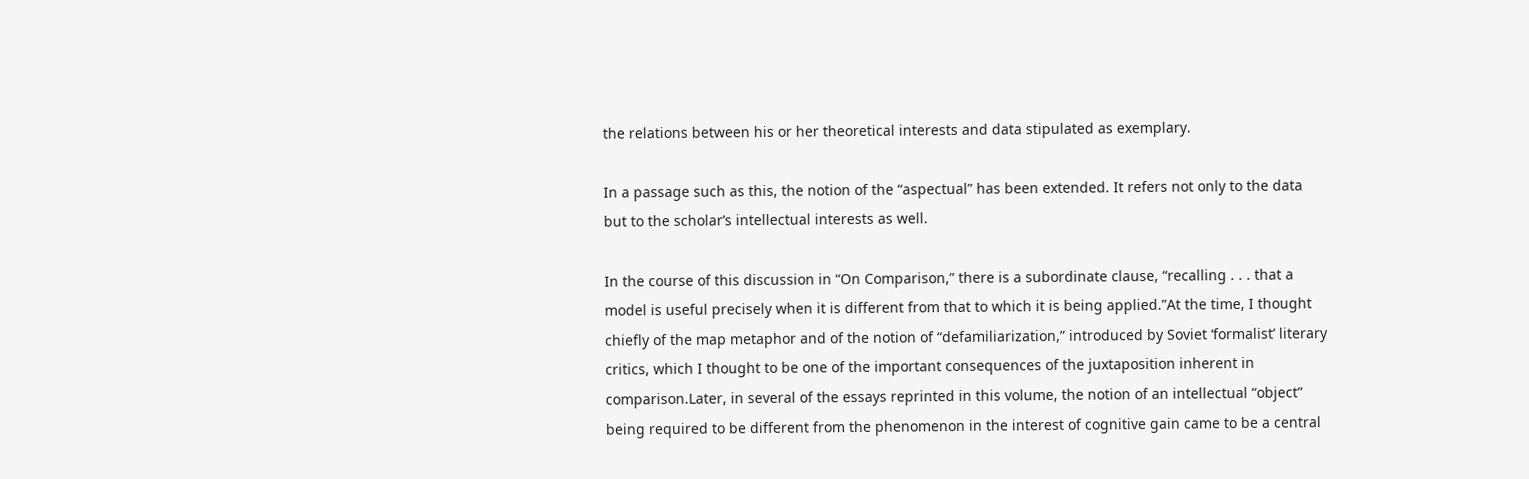the relations between his or her theoretical interests and data stipulated as exemplary.

In a passage such as this, the notion of the “aspectual” has been extended. It refers not only to the data but to the scholar’s intellectual interests as well.

In the course of this discussion in “On Comparison,” there is a subordinate clause, “recalling . . . that a model is useful precisely when it is different from that to which it is being applied.”At the time, I thought chiefly of the map metaphor and of the notion of “defamiliarization,” introduced by Soviet ‘formalist’ literary critics, which I thought to be one of the important consequences of the juxtaposition inherent in comparison.Later, in several of the essays reprinted in this volume, the notion of an intellectual “object” being required to be different from the phenomenon in the interest of cognitive gain came to be a central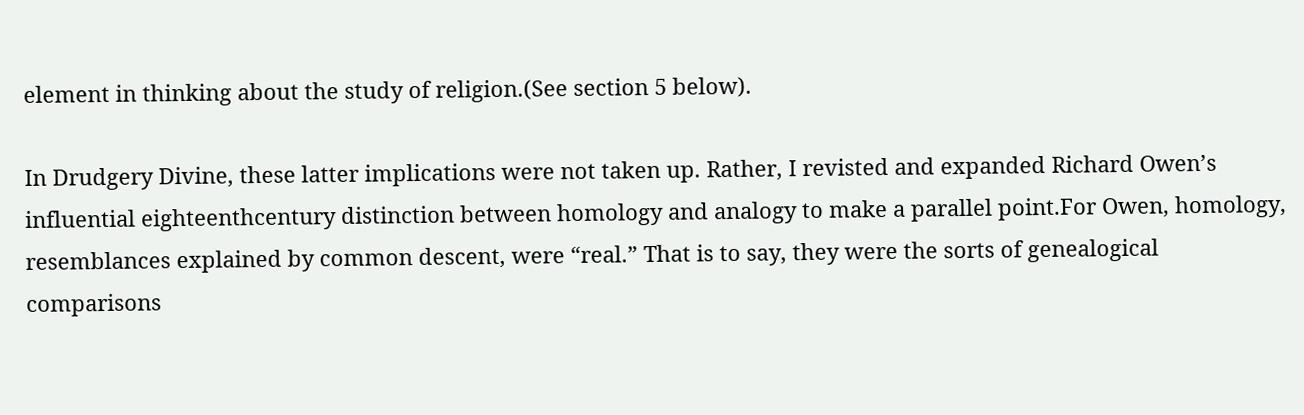element in thinking about the study of religion.(See section 5 below).

In Drudgery Divine, these latter implications were not taken up. Rather, I revisted and expanded Richard Owen’s influential eighteenthcentury distinction between homology and analogy to make a parallel point.For Owen, homology, resemblances explained by common descent, were “real.” That is to say, they were the sorts of genealogical comparisons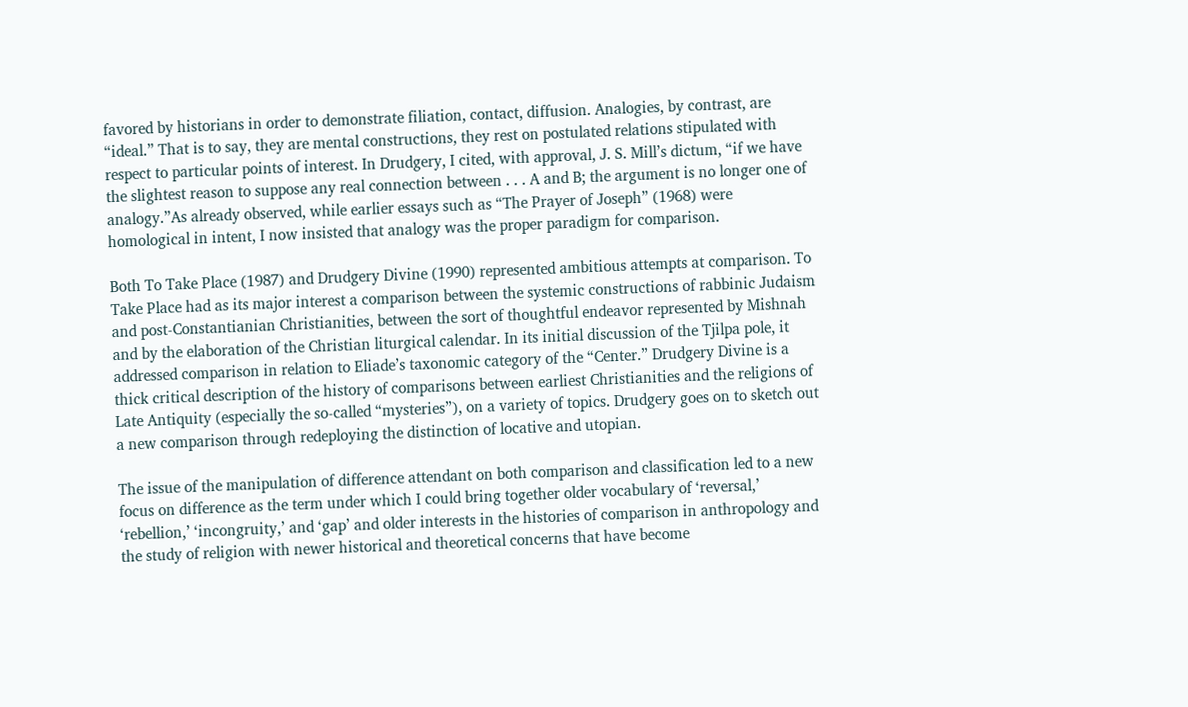favored by historians in order to demonstrate filiation, contact, diffusion. Analogies, by contrast, are “ideal.” That is to say, they are mental constructions, they rest on postulated relations stipulated with respect to particular points of interest. In Drudgery, I cited, with approval, J. S. Mill’s dictum, “if we have the slightest reason to suppose any real connection between . . . A and B; the argument is no longer one of analogy.”As already observed, while earlier essays such as “The Prayer of Joseph” (1968) were homological in intent, I now insisted that analogy was the proper paradigm for comparison.

Both To Take Place (1987) and Drudgery Divine (1990) represented ambitious attempts at comparison. To Take Place had as its major interest a comparison between the systemic constructions of rabbinic Judaism and post-Constantianian Christianities, between the sort of thoughtful endeavor represented by Mishnah and by the elaboration of the Christian liturgical calendar. In its initial discussion of the Tjilpa pole, it addressed comparison in relation to Eliade’s taxonomic category of the “Center.” Drudgery Divine is a thick critical description of the history of comparisons between earliest Christianities and the religions of Late Antiquity (especially the so-called “mysteries”), on a variety of topics. Drudgery goes on to sketch out a new comparison through redeploying the distinction of locative and utopian.

The issue of the manipulation of difference attendant on both comparison and classification led to a new focus on difference as the term under which I could bring together older vocabulary of ‘reversal,’ ‘rebellion,’ ‘incongruity,’ and ‘gap’ and older interests in the histories of comparison in anthropology and the study of religion with newer historical and theoretical concerns that have become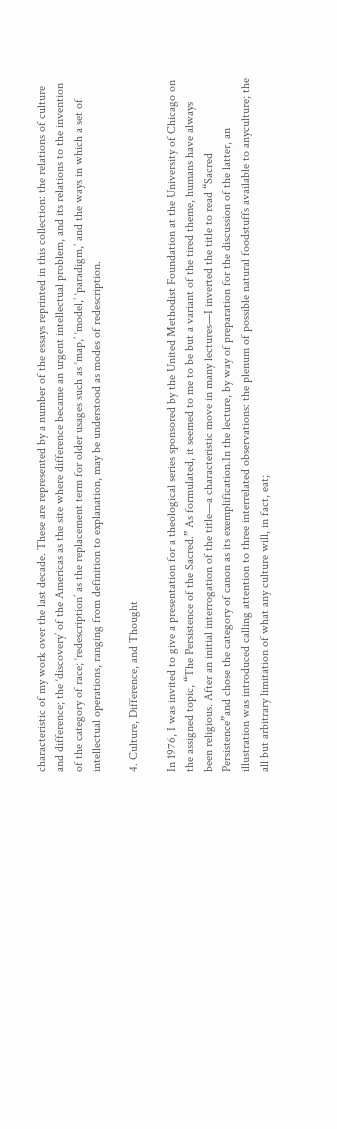characteristic of my work over the last decade. These are represented by a number of the essays reprinted in this collection: the relations of culture and difference; the ‘discovery’ of the Americas as the site where difference became an urgent intellectual problem, and its relations to the invention of the category of race; ‘redescription’ as the replacement term for older usages such as ‘map,’ ‘model,’ ‘paradigm,’ and the ways in which a set of intellectual operations, ranging from definition to explanation, may be understood as modes of redescription.

4. Culture, Difference, and Thought

In 1976, I was invited to give a presentation for a theological series sponsored by the United Methodist Foundation at the University of Chicago on the assigned topic, “The Persistence of the Sacred.” As formulated, it seemed to me to be but a variant of the tired theme, humans have always been religious. After an initial interrogation of the title—a characteristic move in many lectures—I inverted the title to read “Sacred Persistence”and chose the category of canon as its exemplification.In the lecture, by way of preparation for the discussion of the latter, an illustration was introduced calling attention to three interrelated observations: the plenum of possible natural foodstuffs available to anyculture; the all but arbitrary limitation of what any culture will, in fact, eat;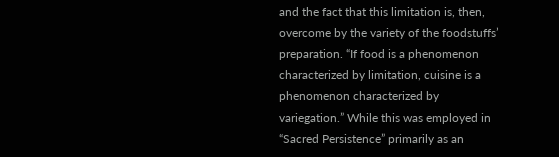and the fact that this limitation is, then, overcome by the variety of the foodstuffs’ preparation. “If food is a phenomenon characterized by limitation, cuisine is a phenomenon characterized by variegation.” While this was employed in “Sacred Persistence” primarily as an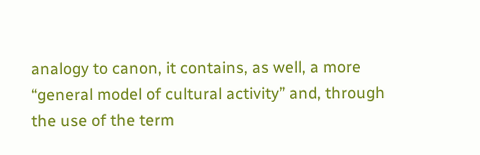analogy to canon, it contains, as well, a more “general model of cultural activity” and, through the use of the term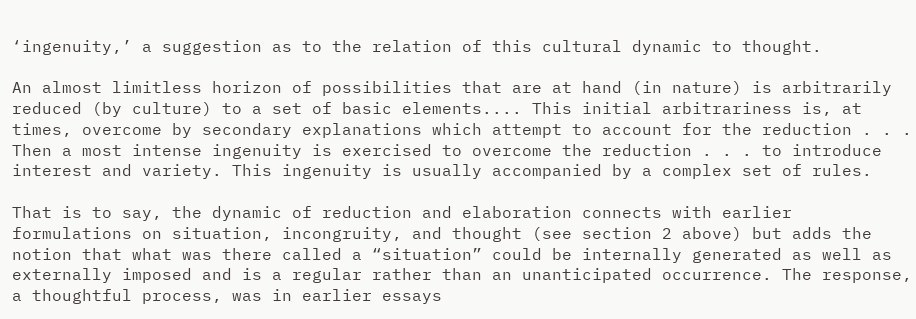‘ingenuity,’ a suggestion as to the relation of this cultural dynamic to thought.

An almost limitless horizon of possibilities that are at hand (in nature) is arbitrarily reduced (by culture) to a set of basic elements.... This initial arbitrariness is, at times, overcome by secondary explanations which attempt to account for the reduction . . . Then a most intense ingenuity is exercised to overcome the reduction . . . to introduce interest and variety. This ingenuity is usually accompanied by a complex set of rules.

That is to say, the dynamic of reduction and elaboration connects with earlier formulations on situation, incongruity, and thought (see section 2 above) but adds the notion that what was there called a “situation” could be internally generated as well as externally imposed and is a regular rather than an unanticipated occurrence. The response, a thoughtful process, was in earlier essays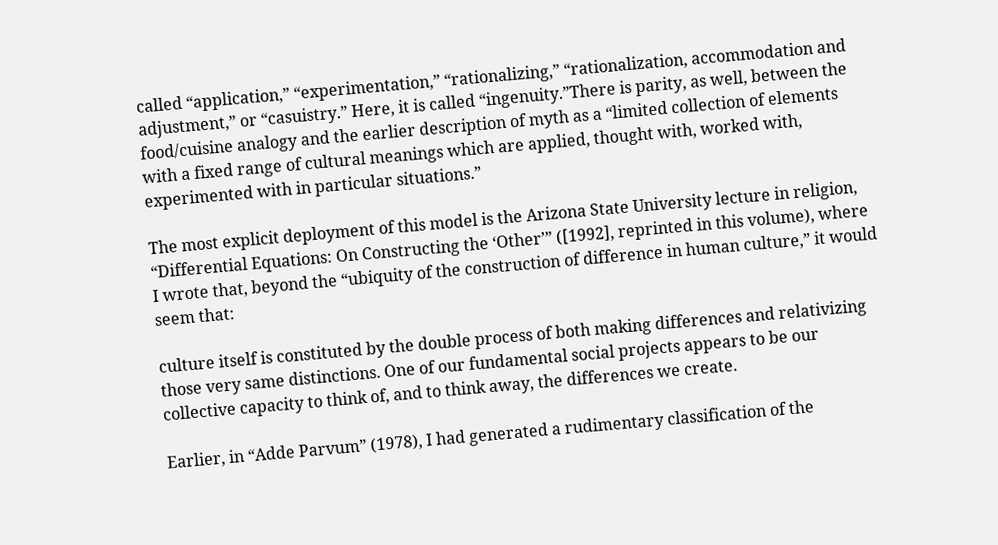called “application,” “experimentation,” “rationalizing,” “rationalization, accommodation and adjustment,” or “casuistry.” Here, it is called “ingenuity.”There is parity, as well, between the food/cuisine analogy and the earlier description of myth as a “limited collection of elements with a fixed range of cultural meanings which are applied, thought with, worked with, experimented with in particular situations.”

The most explicit deployment of this model is the Arizona State University lecture in religion, “Differential Equations: On Constructing the ‘Other’” ([1992], reprinted in this volume), where I wrote that, beyond the “ubiquity of the construction of difference in human culture,” it would seem that:

culture itself is constituted by the double process of both making differences and relativizing those very same distinctions. One of our fundamental social projects appears to be our collective capacity to think of, and to think away, the differences we create.

Earlier, in “Adde Parvum” (1978), I had generated a rudimentary classification of the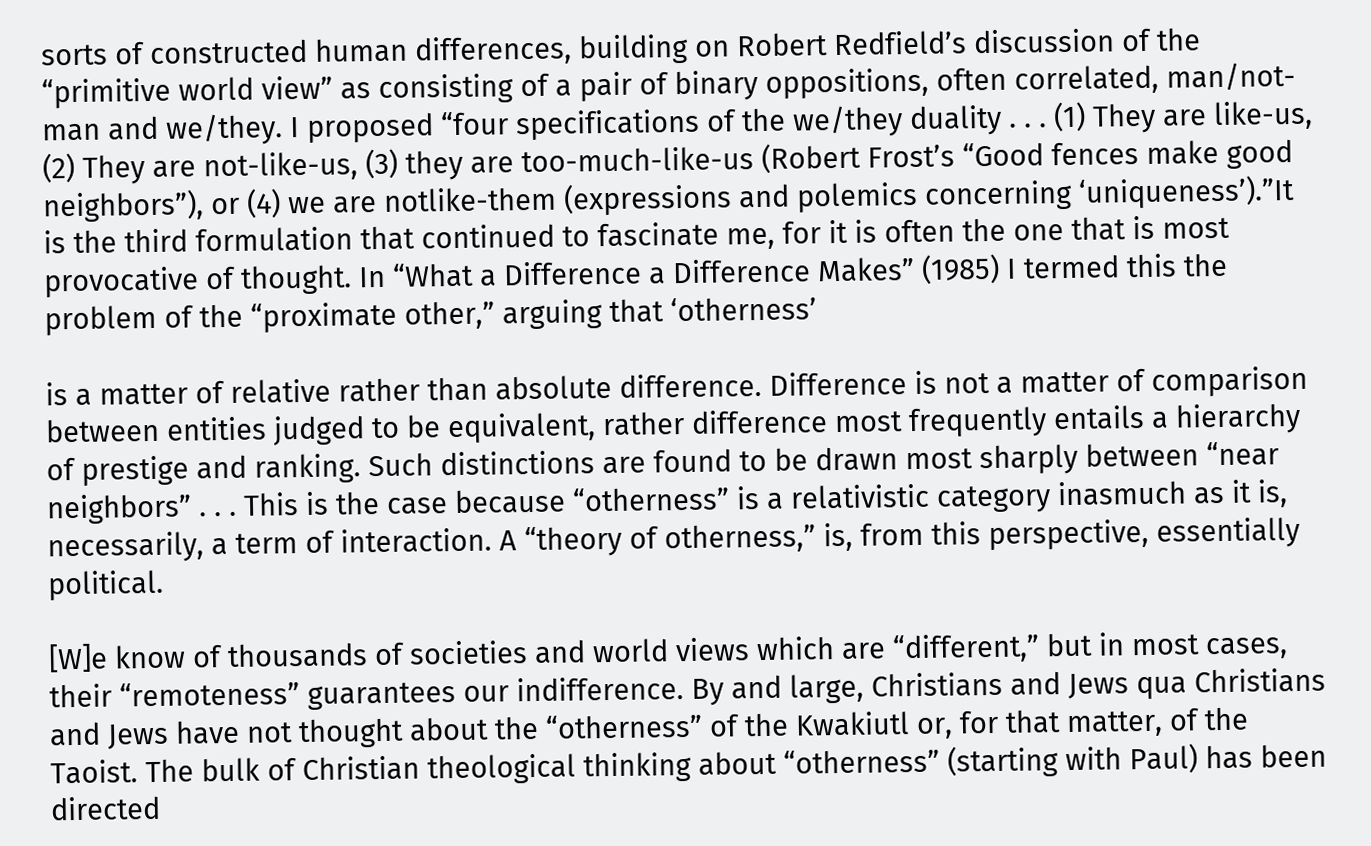sorts of constructed human differences, building on Robert Redfield’s discussion of the “primitive world view” as consisting of a pair of binary oppositions, often correlated, man/not-man and we/they. I proposed “four specifications of the we/they duality . . . (1) They are like-us, (2) They are not-like-us, (3) they are too-much-like-us (Robert Frost’s “Good fences make good neighbors”), or (4) we are notlike-them (expressions and polemics concerning ‘uniqueness’).”It is the third formulation that continued to fascinate me, for it is often the one that is most provocative of thought. In “What a Difference a Difference Makes” (1985) I termed this the problem of the “proximate other,” arguing that ‘otherness’

is a matter of relative rather than absolute difference. Difference is not a matter of comparison between entities judged to be equivalent, rather difference most frequently entails a hierarchy of prestige and ranking. Such distinctions are found to be drawn most sharply between “near neighbors” . . . This is the case because “otherness” is a relativistic category inasmuch as it is, necessarily, a term of interaction. A “theory of otherness,” is, from this perspective, essentially political.

[W]e know of thousands of societies and world views which are “different,” but in most cases, their “remoteness” guarantees our indifference. By and large, Christians and Jews qua Christians and Jews have not thought about the “otherness” of the Kwakiutl or, for that matter, of the Taoist. The bulk of Christian theological thinking about “otherness” (starting with Paul) has been directed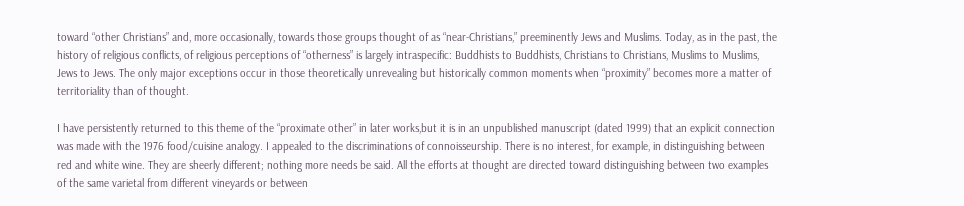toward “other Christians” and, more occasionally, towards those groups thought of as “near-Christians,” preeminently Jews and Muslims. Today, as in the past, the history of religious conflicts, of religious perceptions of “otherness” is largely intraspecific: Buddhists to Buddhists, Christians to Christians, Muslims to Muslims, Jews to Jews. The only major exceptions occur in those theoretically unrevealing but historically common moments when “proximity” becomes more a matter of territoriality than of thought.

I have persistently returned to this theme of the “proximate other” in later works,but it is in an unpublished manuscript (dated 1999) that an explicit connection was made with the 1976 food/cuisine analogy. I appealed to the discriminations of connoisseurship. There is no interest, for example, in distinguishing between red and white wine. They are sheerly different; nothing more needs be said. All the efforts at thought are directed toward distinguishing between two examples of the same varietal from different vineyards or between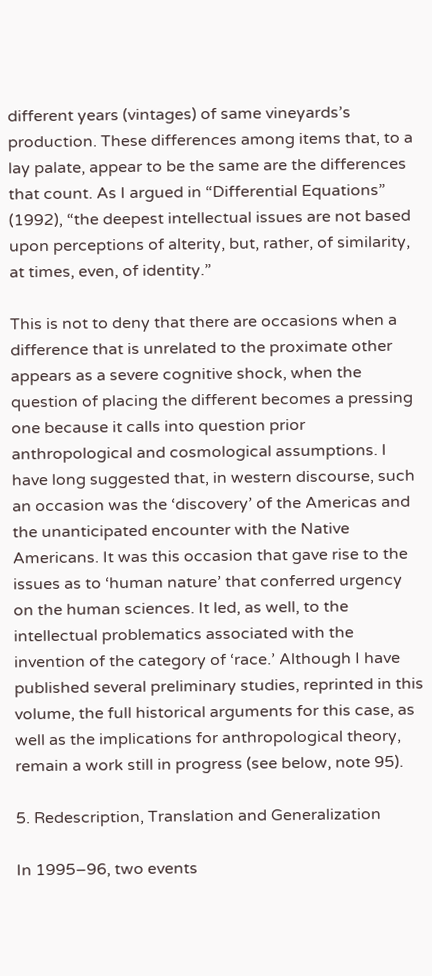different years (vintages) of same vineyards’s production. These differences among items that, to a lay palate, appear to be the same are the differences that count. As I argued in “Differential Equations” (1992), “the deepest intellectual issues are not based upon perceptions of alterity, but, rather, of similarity, at times, even, of identity.”

This is not to deny that there are occasions when a difference that is unrelated to the proximate other appears as a severe cognitive shock, when the question of placing the different becomes a pressing one because it calls into question prior anthropological and cosmological assumptions. I have long suggested that, in western discourse, such an occasion was the ‘discovery’ of the Americas and the unanticipated encounter with the Native Americans. It was this occasion that gave rise to the issues as to ‘human nature’ that conferred urgency on the human sciences. It led, as well, to the intellectual problematics associated with the invention of the category of ‘race.’ Although I have published several preliminary studies, reprinted in this volume, the full historical arguments for this case, as well as the implications for anthropological theory, remain a work still in progress (see below, note 95).

5. Redescription, Translation and Generalization

In 1995–96, two events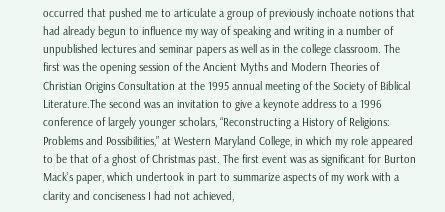occurred that pushed me to articulate a group of previously inchoate notions that had already begun to influence my way of speaking and writing in a number of unpublished lectures and seminar papers as well as in the college classroom. The first was the opening session of the Ancient Myths and Modern Theories of Christian Origins Consultation at the 1995 annual meeting of the Society of Biblical Literature.The second was an invitation to give a keynote address to a 1996 conference of largely younger scholars, “Reconstructing a History of Religions: Problems and Possibilities,” at Western Maryland College, in which my role appeared to be that of a ghost of Christmas past. The first event was as significant for Burton Mack’s paper, which undertook in part to summarize aspects of my work with a clarity and conciseness I had not achieved,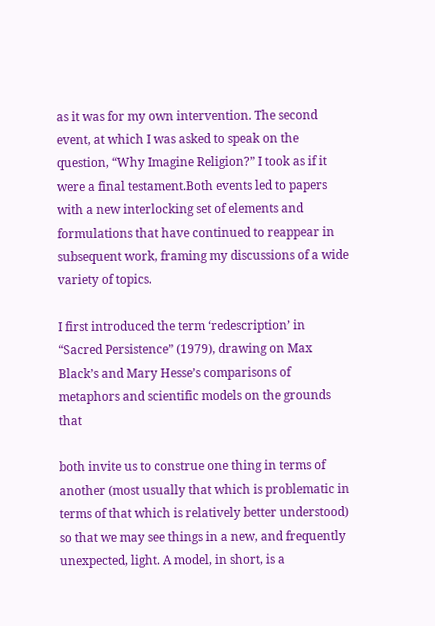as it was for my own intervention. The second event, at which I was asked to speak on the question, “Why Imagine Religion?” I took as if it were a final testament.Both events led to papers with a new interlocking set of elements and formulations that have continued to reappear in subsequent work, framing my discussions of a wide variety of topics.

I first introduced the term ‘redescription’ in “Sacred Persistence” (1979), drawing on Max Black’s and Mary Hesse’s comparisons of metaphors and scientific models on the grounds that

both invite us to construe one thing in terms of another (most usually that which is problematic in terms of that which is relatively better understood) so that we may see things in a new, and frequently unexpected, light. A model, in short, is a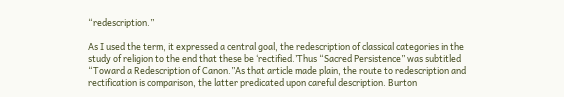“redescription.”

As I used the term, it expressed a central goal, the redescription of classical categories in the study of religion to the end that these be ‘rectified.’Thus “Sacred Persistence” was subtitled “Toward a Redescription of Canon.”As that article made plain, the route to redescription and rectification is comparison, the latter predicated upon careful description. Burton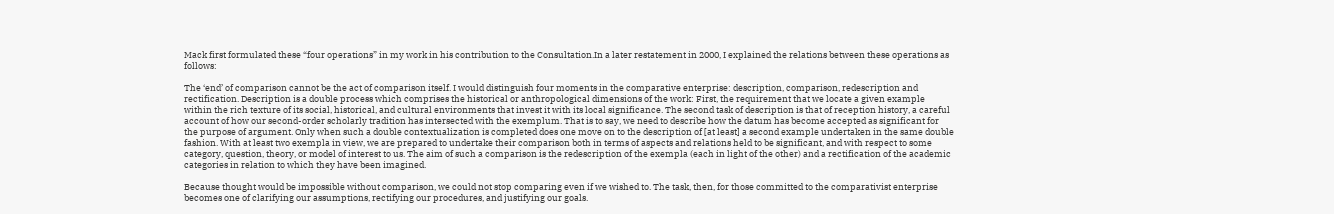Mack first formulated these “four operations” in my work in his contribution to the Consultation.In a later restatement in 2000, I explained the relations between these operations as follows:

The ‘end’ of comparison cannot be the act of comparison itself. I would distinguish four moments in the comparative enterprise: description, comparison, redescription and rectification. Description is a double process which comprises the historical or anthropological dimensions of the work: First, the requirement that we locate a given example within the rich texture of its social, historical, and cultural environments that invest it with its local significance. The second task of description is that of reception history, a careful account of how our second-order scholarly tradition has intersected with the exemplum. That is to say, we need to describe how the datum has become accepted as significant for the purpose of argument. Only when such a double contextualization is completed does one move on to the description of [at least] a second example undertaken in the same double fashion. With at least two exempla in view, we are prepared to undertake their comparison both in terms of aspects and relations held to be significant, and with respect to some category, question, theory, or model of interest to us. The aim of such a comparison is the redescription of the exempla (each in light of the other) and a rectification of the academic categories in relation to which they have been imagined.

Because thought would be impossible without comparison, we could not stop comparing even if we wished to. The task, then, for those committed to the comparativist enterprise becomes one of clarifying our assumptions, rectifying our procedures, and justifying our goals.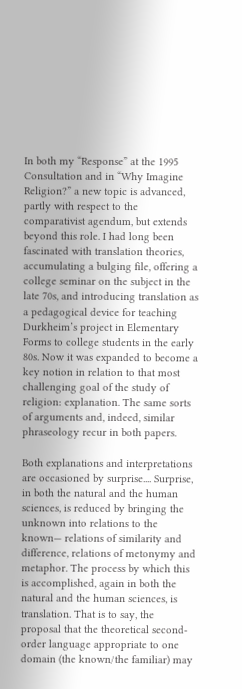In both my “Response” at the 1995 Consultation and in “Why Imagine Religion?” a new topic is advanced, partly with respect to the comparativist agendum, but extends beyond this role. I had long been fascinated with translation theories, accumulating a bulging file, offering a college seminar on the subject in the late 70s, and introducing translation as a pedagogical device for teaching Durkheim’s project in Elementary Forms to college students in the early 80s. Now it was expanded to become a key notion in relation to that most challenging goal of the study of religion: explanation. The same sorts of arguments and, indeed, similar phraseology recur in both papers.

Both explanations and interpretations are occasioned by surprise.... Surprise, in both the natural and the human sciences, is reduced by bringing the unknown into relations to the known— relations of similarity and difference, relations of metonymy and metaphor. The process by which this is accomplished, again in both the natural and the human sciences, is translation. That is to say, the proposal that the theoretical second-order language appropriate to one domain (the known/the familiar) may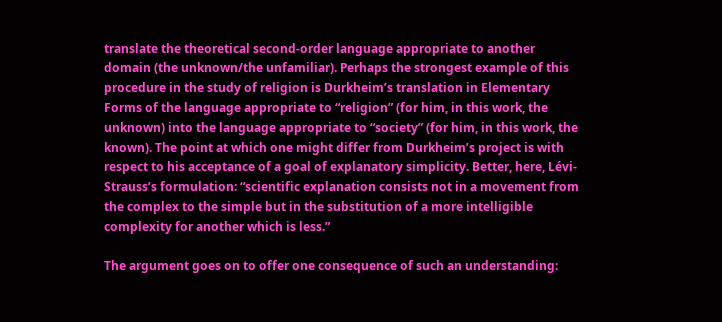translate the theoretical second-order language appropriate to another domain (the unknown/the unfamiliar). Perhaps the strongest example of this procedure in the study of religion is Durkheim’s translation in Elementary Forms of the language appropriate to “religion” (for him, in this work, the unknown) into the language appropriate to “society” (for him, in this work, the known). The point at which one might differ from Durkheim’s project is with respect to his acceptance of a goal of explanatory simplicity. Better, here, Lévi-Strauss’s formulation: “scientific explanation consists not in a movement from the complex to the simple but in the substitution of a more intelligible complexity for another which is less.”

The argument goes on to offer one consequence of such an understanding: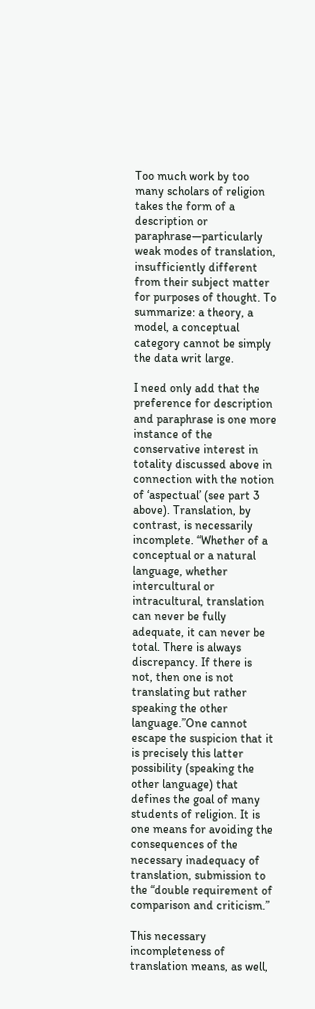Too much work by too many scholars of religion takes the form of a description or paraphrase—particularly weak modes of translation, insufficiently different from their subject matter for purposes of thought. To summarize: a theory, a model, a conceptual category cannot be simply the data writ large.

I need only add that the preference for description and paraphrase is one more instance of the conservative interest in totality discussed above in connection with the notion of ‘aspectual’ (see part 3 above). Translation, by contrast, is necessarily incomplete. “Whether of a conceptual or a natural language, whether intercultural or intracultural, translation can never be fully adequate, it can never be total. There is always discrepancy. If there is not, then one is not translating but rather speaking the other language.”One cannot escape the suspicion that it is precisely this latter possibility (speaking the other language) that defines the goal of many students of religion. It is one means for avoiding the consequences of the necessary inadequacy of translation, submission to the “double requirement of comparison and criticism.”

This necessary incompleteness of translation means, as well,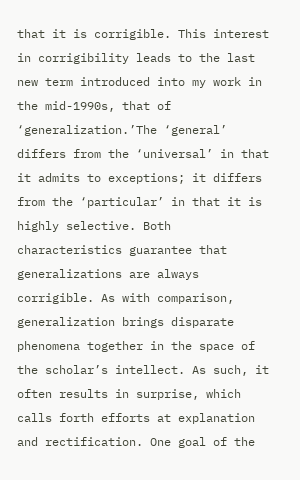that it is corrigible. This interest in corrigibility leads to the last new term introduced into my work in the mid-1990s, that of ‘generalization.’The ‘general’ differs from the ‘universal’ in that it admits to exceptions; it differs from the ‘particular’ in that it is highly selective. Both characteristics guarantee that generalizations are always corrigible. As with comparison, generalization brings disparate phenomena together in the space of the scholar’s intellect. As such, it often results in surprise, which calls forth efforts at explanation and rectification. One goal of the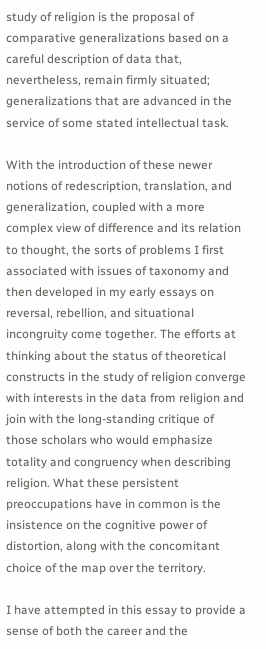study of religion is the proposal of comparative generalizations based on a careful description of data that, nevertheless, remain firmly situated; generalizations that are advanced in the service of some stated intellectual task.

With the introduction of these newer notions of redescription, translation, and generalization, coupled with a more complex view of difference and its relation to thought, the sorts of problems I first associated with issues of taxonomy and then developed in my early essays on reversal, rebellion, and situational incongruity come together. The efforts at thinking about the status of theoretical constructs in the study of religion converge with interests in the data from religion and join with the long-standing critique of those scholars who would emphasize totality and congruency when describing religion. What these persistent preoccupations have in common is the insistence on the cognitive power of distortion, along with the concomitant choice of the map over the territory.

I have attempted in this essay to provide a sense of both the career and the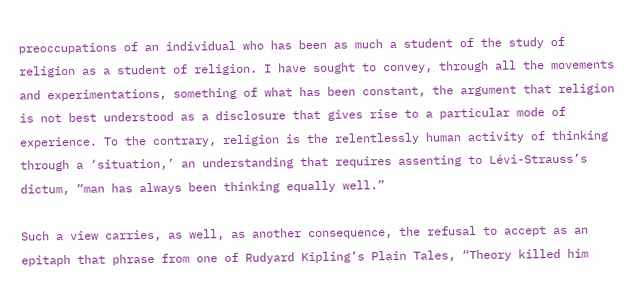preoccupations of an individual who has been as much a student of the study of religion as a student of religion. I have sought to convey, through all the movements and experimentations, something of what has been constant, the argument that religion is not best understood as a disclosure that gives rise to a particular mode of experience. To the contrary, religion is the relentlessly human activity of thinking through a ‘situation,’ an understanding that requires assenting to Lévi-Strauss’s dictum, “man has always been thinking equally well.”

Such a view carries, as well, as another consequence, the refusal to accept as an epitaph that phrase from one of Rudyard Kipling’s Plain Tales, “Theory killed him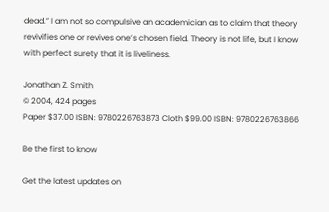dead.” I am not so compulsive an academician as to claim that theory revivifies one or revives one’s chosen field. Theory is not life, but I know with perfect surety that it is liveliness.

Jonathan Z. Smith
© 2004, 424 pages
Paper $37.00 ISBN: 9780226763873 Cloth $99.00 ISBN: 9780226763866

Be the first to know

Get the latest updates on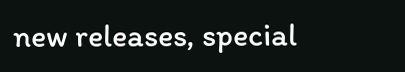new releases, special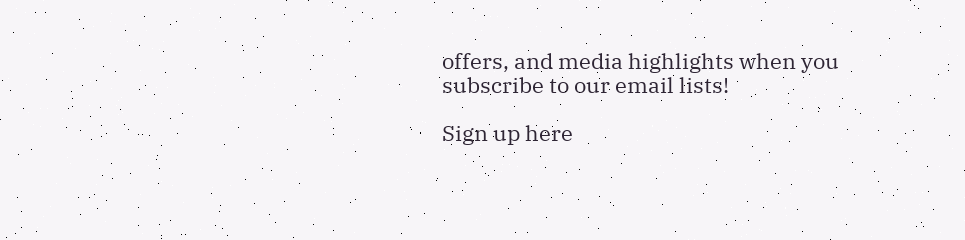offers, and media highlights when you subscribe to our email lists!

Sign up here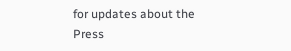for updates about the Press